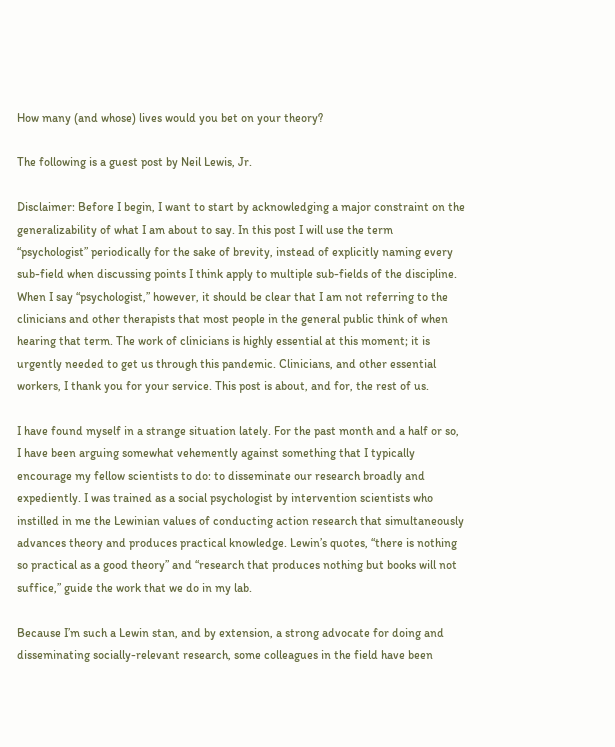How many (and whose) lives would you bet on your theory?

The following is a guest post by Neil Lewis, Jr.

Disclaimer: Before I begin, I want to start by acknowledging a major constraint on the generalizability of what I am about to say. In this post I will use the term “psychologist” periodically for the sake of brevity, instead of explicitly naming every sub-field when discussing points I think apply to multiple sub-fields of the discipline. When I say “psychologist,” however, it should be clear that I am not referring to the clinicians and other therapists that most people in the general public think of when hearing that term. The work of clinicians is highly essential at this moment; it is urgently needed to get us through this pandemic. Clinicians, and other essential workers, I thank you for your service. This post is about, and for, the rest of us.

I have found myself in a strange situation lately. For the past month and a half or so, I have been arguing somewhat vehemently against something that I typically encourage my fellow scientists to do: to disseminate our research broadly and expediently. I was trained as a social psychologist by intervention scientists who instilled in me the Lewinian values of conducting action research that simultaneously advances theory and produces practical knowledge. Lewin’s quotes, “there is nothing so practical as a good theory” and “research that produces nothing but books will not suffice,” guide the work that we do in my lab.

Because I’m such a Lewin stan, and by extension, a strong advocate for doing and disseminating socially-relevant research, some colleagues in the field have been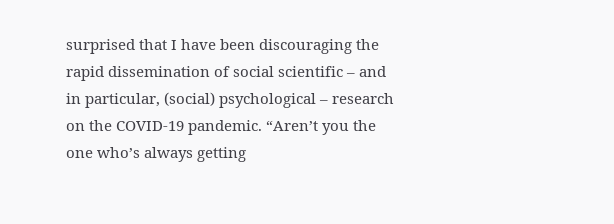surprised that I have been discouraging the rapid dissemination of social scientific – and in particular, (social) psychological – research on the COVID-19 pandemic. “Aren’t you the one who’s always getting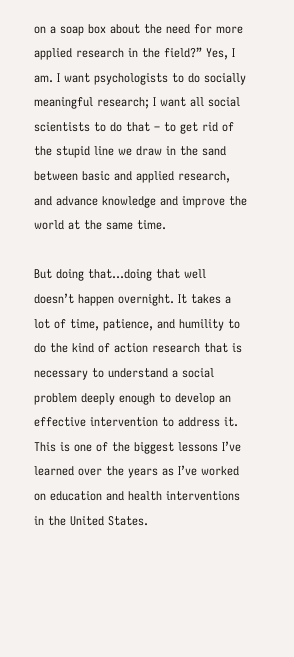on a soap box about the need for more applied research in the field?” Yes, I am. I want psychologists to do socially meaningful research; I want all social scientists to do that – to get rid of the stupid line we draw in the sand between basic and applied research, and advance knowledge and improve the world at the same time.

But doing that…doing that well doesn’t happen overnight. It takes a lot of time, patience, and humility to do the kind of action research that is necessary to understand a social problem deeply enough to develop an effective intervention to address it. This is one of the biggest lessons I’ve learned over the years as I’ve worked on education and health interventions in the United States.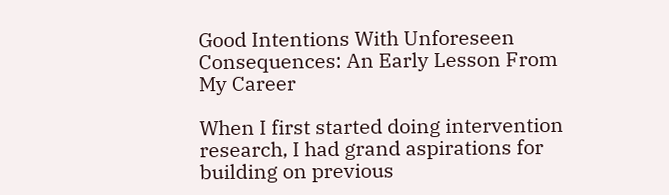Good Intentions With Unforeseen Consequences: An Early Lesson From My Career

When I first started doing intervention research, I had grand aspirations for building on previous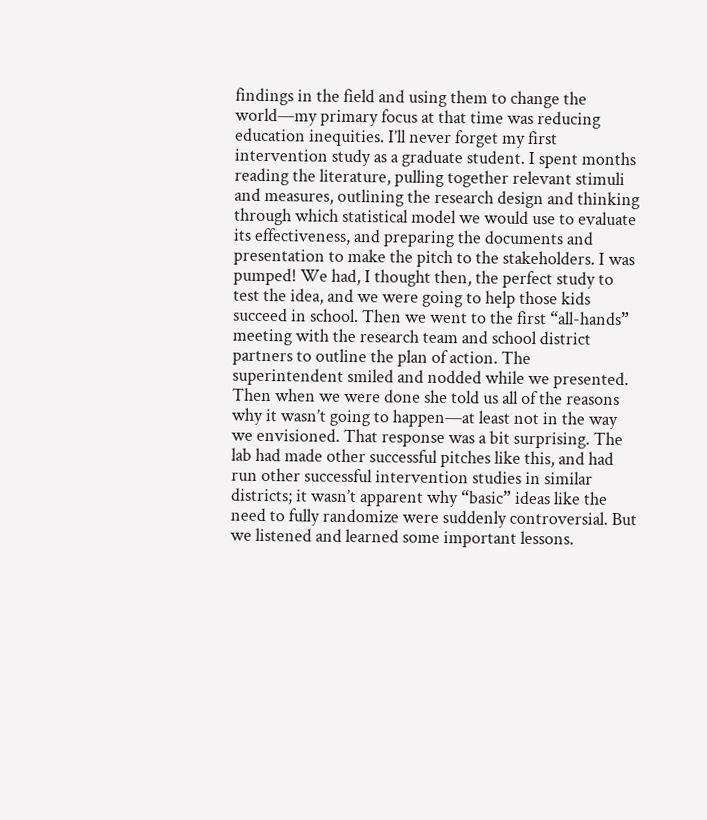findings in the field and using them to change the world—my primary focus at that time was reducing education inequities. I’ll never forget my first intervention study as a graduate student. I spent months reading the literature, pulling together relevant stimuli and measures, outlining the research design and thinking through which statistical model we would use to evaluate its effectiveness, and preparing the documents and presentation to make the pitch to the stakeholders. I was pumped! We had, I thought then, the perfect study to test the idea, and we were going to help those kids succeed in school. Then we went to the first “all-hands” meeting with the research team and school district partners to outline the plan of action. The superintendent smiled and nodded while we presented. Then when we were done she told us all of the reasons why it wasn’t going to happen—at least not in the way we envisioned. That response was a bit surprising. The lab had made other successful pitches like this, and had run other successful intervention studies in similar districts; it wasn’t apparent why “basic” ideas like the need to fully randomize were suddenly controversial. But we listened and learned some important lessons.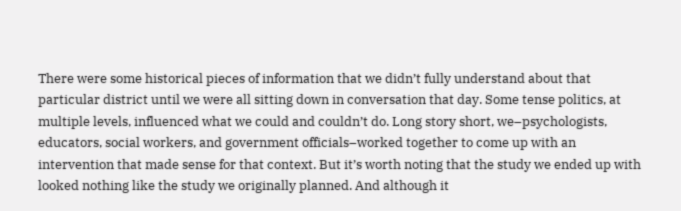There were some historical pieces of information that we didn’t fully understand about that particular district until we were all sitting down in conversation that day. Some tense politics, at multiple levels, influenced what we could and couldn’t do. Long story short, we–psychologists, educators, social workers, and government officials–worked together to come up with an intervention that made sense for that context. But it’s worth noting that the study we ended up with looked nothing like the study we originally planned. And although it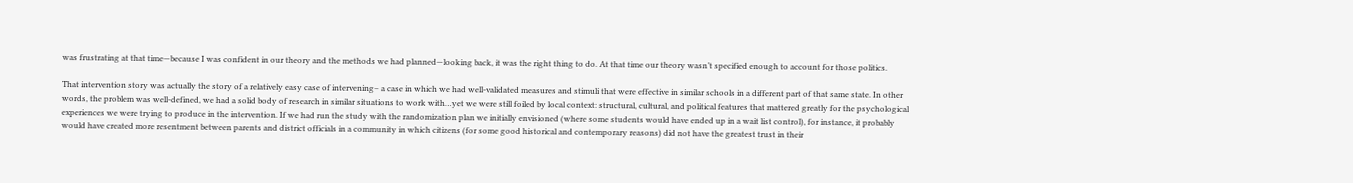was frustrating at that time—because I was confident in our theory and the methods we had planned—looking back, it was the right thing to do. At that time our theory wasn’t specified enough to account for those politics.

That intervention story was actually the story of a relatively easy case of intervening– a case in which we had well-validated measures and stimuli that were effective in similar schools in a different part of that same state. In other words, the problem was well-defined, we had a solid body of research in similar situations to work with…yet we were still foiled by local context: structural, cultural, and political features that mattered greatly for the psychological experiences we were trying to produce in the intervention. If we had run the study with the randomization plan we initially envisioned (where some students would have ended up in a wait list control), for instance, it probably would have created more resentment between parents and district officials in a community in which citizens (for some good historical and contemporary reasons) did not have the greatest trust in their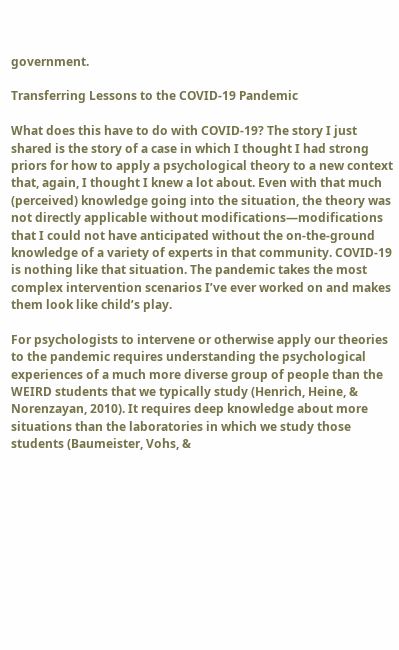government.

Transferring Lessons to the COVID-19 Pandemic

What does this have to do with COVID-19? The story I just shared is the story of a case in which I thought I had strong priors for how to apply a psychological theory to a new context that, again, I thought I knew a lot about. Even with that much (perceived) knowledge going into the situation, the theory was not directly applicable without modifications—modifications that I could not have anticipated without the on-the-ground knowledge of a variety of experts in that community. COVID-19 is nothing like that situation. The pandemic takes the most complex intervention scenarios I’ve ever worked on and makes them look like child’s play.

For psychologists to intervene or otherwise apply our theories to the pandemic requires understanding the psychological experiences of a much more diverse group of people than the WEIRD students that we typically study (Henrich, Heine, & Norenzayan, 2010). It requires deep knowledge about more situations than the laboratories in which we study those students (Baumeister, Vohs, &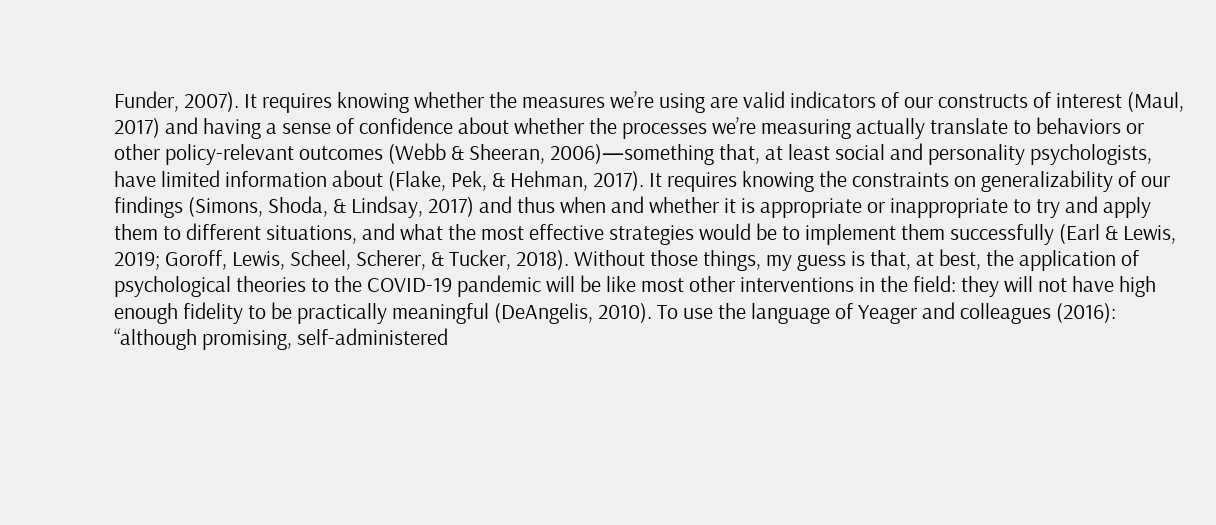Funder, 2007). It requires knowing whether the measures we’re using are valid indicators of our constructs of interest (Maul, 2017) and having a sense of confidence about whether the processes we’re measuring actually translate to behaviors or other policy-relevant outcomes (Webb & Sheeran, 2006)—something that, at least social and personality psychologists, have limited information about (Flake, Pek, & Hehman, 2017). It requires knowing the constraints on generalizability of our findings (Simons, Shoda, & Lindsay, 2017) and thus when and whether it is appropriate or inappropriate to try and apply them to different situations, and what the most effective strategies would be to implement them successfully (Earl & Lewis, 2019; Goroff, Lewis, Scheel, Scherer, & Tucker, 2018). Without those things, my guess is that, at best, the application of psychological theories to the COVID-19 pandemic will be like most other interventions in the field: they will not have high enough fidelity to be practically meaningful (DeAngelis, 2010). To use the language of Yeager and colleagues (2016): “although promising, self-administered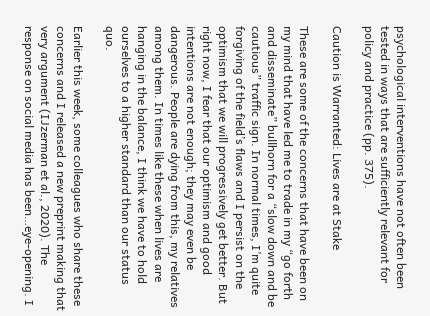psychological interventions have not often been tested in ways that are sufficiently relevant for policy and practice (pp. 375).

Caution is Warranted: Lives are at Stake

These are some of the concerns that have been on my mind that have led me to trade in my “go forth and disseminate” bullhorn for a “slow down and be cautious” traffic sign. In normal times, I’m quite forgiving of the field’s flaws and I persist on the optimism that we will progressively get better. But right now, I fear that our optimism and good intentions are not enough; they may even be dangerous. People are dying from this, my relatives among them. In times like these when lives are hanging in the balance, I think we have to hold ourselves to a higher standard than our status quo.

Earlier this week, some colleagues who share these concerns and I released a new preprint making that very argument (IJzerman et al., 2020). The response on social media has been…eye-opening. I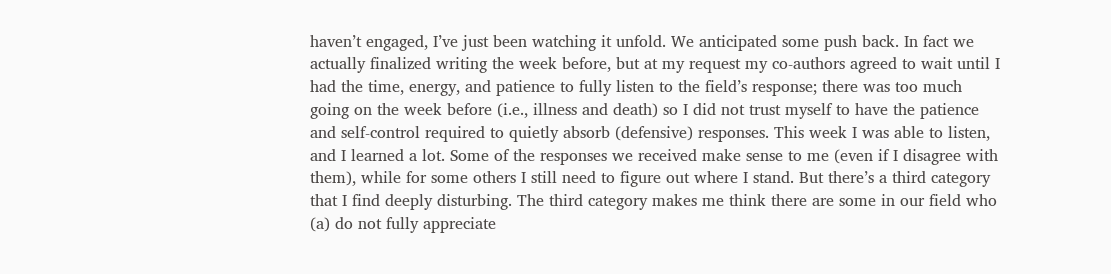haven’t engaged, I’ve just been watching it unfold. We anticipated some push back. In fact we actually finalized writing the week before, but at my request my co-authors agreed to wait until I had the time, energy, and patience to fully listen to the field’s response; there was too much going on the week before (i.e., illness and death) so I did not trust myself to have the patience and self-control required to quietly absorb (defensive) responses. This week I was able to listen, and I learned a lot. Some of the responses we received make sense to me (even if I disagree with them), while for some others I still need to figure out where I stand. But there’s a third category that I find deeply disturbing. The third category makes me think there are some in our field who (a) do not fully appreciate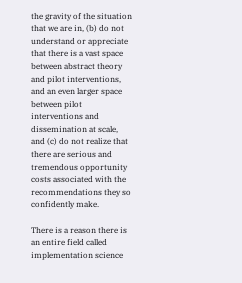the gravity of the situation that we are in, (b) do not understand or appreciate that there is a vast space between abstract theory and pilot interventions, and an even larger space between pilot interventions and dissemination at scale, and (c) do not realize that there are serious and tremendous opportunity costs associated with the recommendations they so confidently make.

There is a reason there is an entire field called implementation science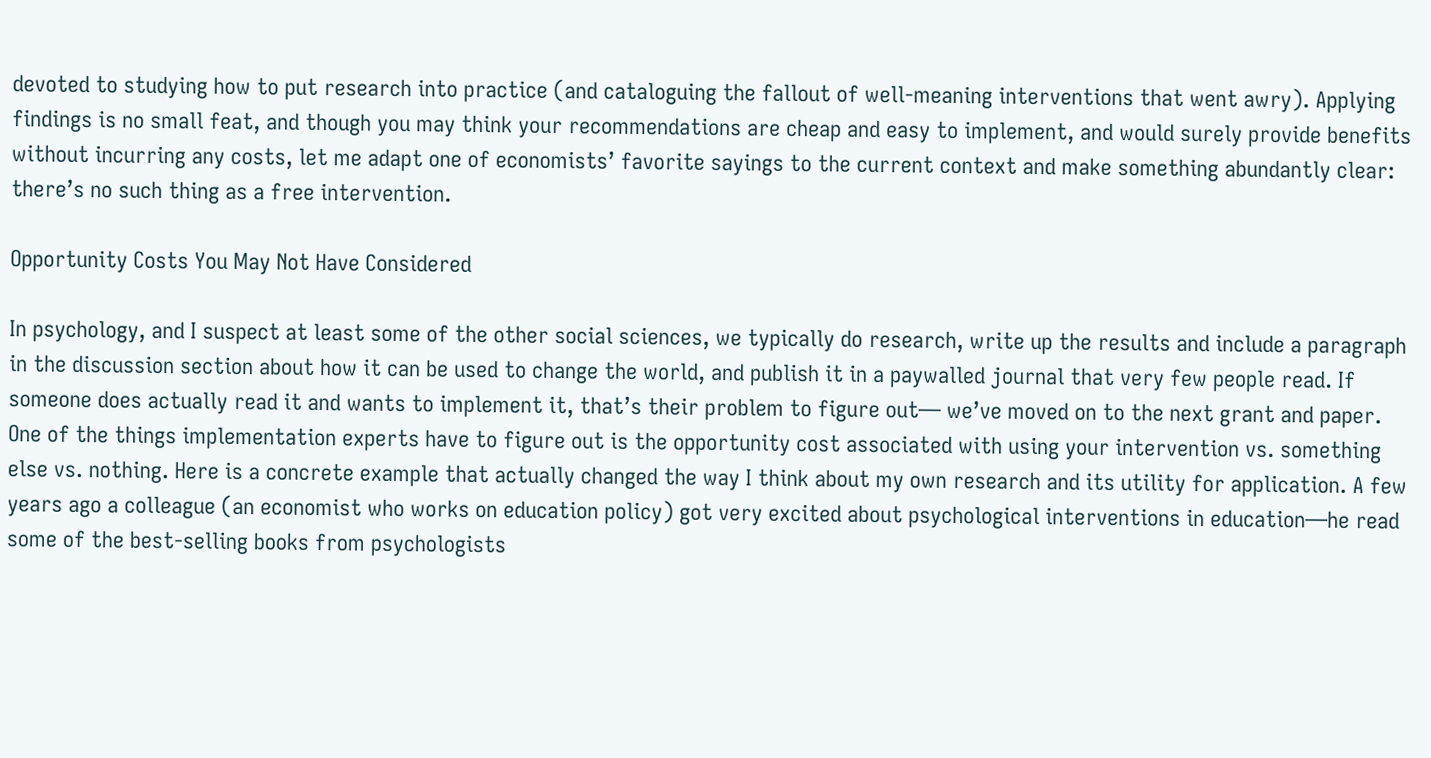devoted to studying how to put research into practice (and cataloguing the fallout of well-meaning interventions that went awry). Applying findings is no small feat, and though you may think your recommendations are cheap and easy to implement, and would surely provide benefits without incurring any costs, let me adapt one of economists’ favorite sayings to the current context and make something abundantly clear: there’s no such thing as a free intervention.

Opportunity Costs You May Not Have Considered

In psychology, and I suspect at least some of the other social sciences, we typically do research, write up the results and include a paragraph in the discussion section about how it can be used to change the world, and publish it in a paywalled journal that very few people read. If someone does actually read it and wants to implement it, that’s their problem to figure out— we’ve moved on to the next grant and paper. One of the things implementation experts have to figure out is the opportunity cost associated with using your intervention vs. something else vs. nothing. Here is a concrete example that actually changed the way I think about my own research and its utility for application. A few years ago a colleague (an economist who works on education policy) got very excited about psychological interventions in education—he read some of the best-selling books from psychologists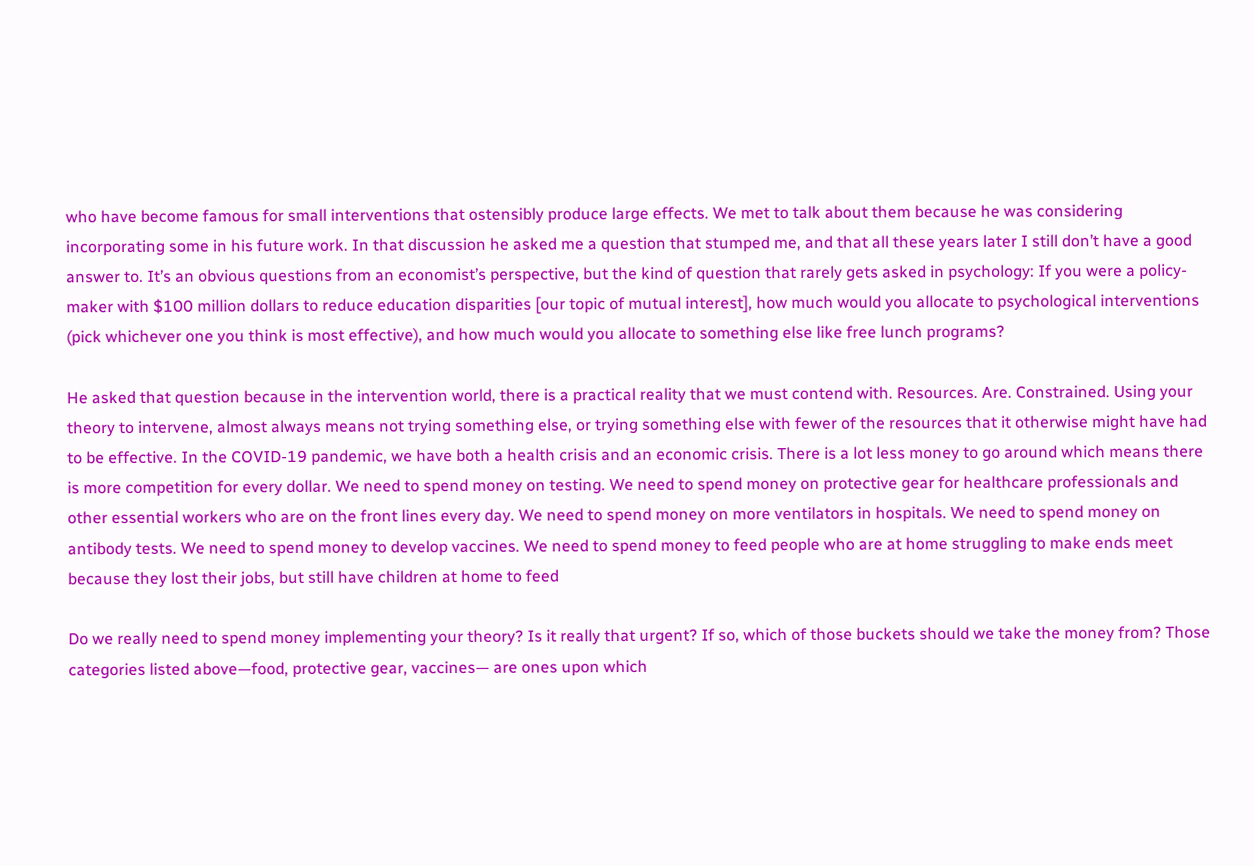who have become famous for small interventions that ostensibly produce large effects. We met to talk about them because he was considering incorporating some in his future work. In that discussion he asked me a question that stumped me, and that all these years later I still don’t have a good answer to. It’s an obvious questions from an economist’s perspective, but the kind of question that rarely gets asked in psychology: If you were a policy-maker with $100 million dollars to reduce education disparities [our topic of mutual interest], how much would you allocate to psychological interventions (pick whichever one you think is most effective), and how much would you allocate to something else like free lunch programs?

He asked that question because in the intervention world, there is a practical reality that we must contend with. Resources. Are. Constrained. Using your theory to intervene, almost always means not trying something else, or trying something else with fewer of the resources that it otherwise might have had to be effective. In the COVID-19 pandemic, we have both a health crisis and an economic crisis. There is a lot less money to go around which means there is more competition for every dollar. We need to spend money on testing. We need to spend money on protective gear for healthcare professionals and other essential workers who are on the front lines every day. We need to spend money on more ventilators in hospitals. We need to spend money on antibody tests. We need to spend money to develop vaccines. We need to spend money to feed people who are at home struggling to make ends meet because they lost their jobs, but still have children at home to feed

Do we really need to spend money implementing your theory? Is it really that urgent? If so, which of those buckets should we take the money from? Those categories listed above—food, protective gear, vaccines— are ones upon which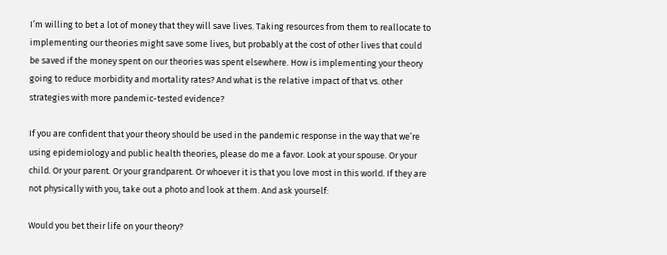I’m willing to bet a lot of money that they will save lives. Taking resources from them to reallocate to implementing our theories might save some lives, but probably at the cost of other lives that could be saved if the money spent on our theories was spent elsewhere. How is implementing your theory going to reduce morbidity and mortality rates? And what is the relative impact of that vs. other strategies with more pandemic-tested evidence?

If you are confident that your theory should be used in the pandemic response in the way that we’re using epidemiology and public health theories, please do me a favor. Look at your spouse. Or your child. Or your parent. Or your grandparent. Or whoever it is that you love most in this world. If they are not physically with you, take out a photo and look at them. And ask yourself:

Would you bet their life on your theory?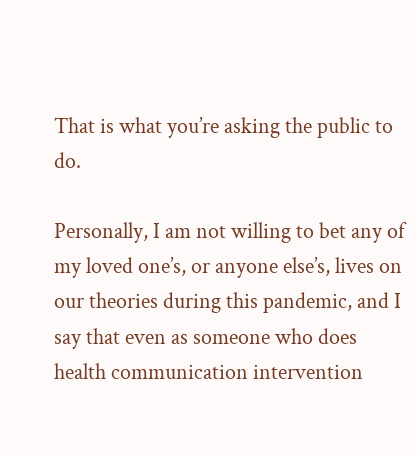That is what you’re asking the public to do.

Personally, I am not willing to bet any of my loved one’s, or anyone else’s, lives on our theories during this pandemic, and I say that even as someone who does health communication intervention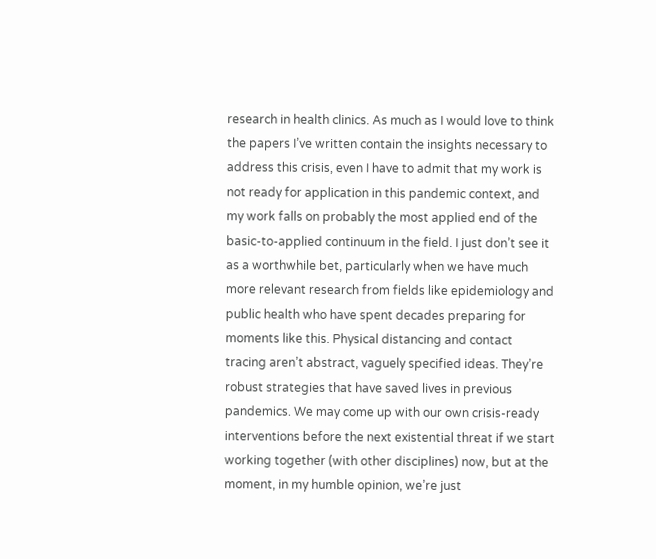research in health clinics. As much as I would love to think the papers I’ve written contain the insights necessary to address this crisis, even I have to admit that my work is not ready for application in this pandemic context, and my work falls on probably the most applied end of the basic-to-applied continuum in the field. I just don’t see it as a worthwhile bet, particularly when we have much more relevant research from fields like epidemiology and public health who have spent decades preparing for moments like this. Physical distancing and contact tracing aren’t abstract, vaguely specified ideas. They’re robust strategies that have saved lives in previous pandemics. We may come up with our own crisis-ready interventions before the next existential threat if we start working together (with other disciplines) now, but at the moment, in my humble opinion, we’re just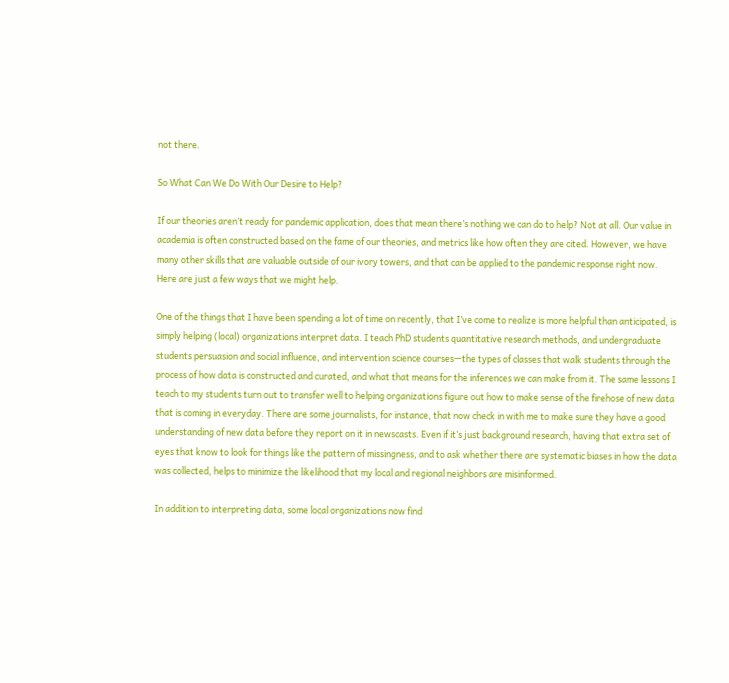not there.

So What Can We Do With Our Desire to Help?

If our theories aren’t ready for pandemic application, does that mean there’s nothing we can do to help? Not at all. Our value in academia is often constructed based on the fame of our theories, and metrics like how often they are cited. However, we have many other skills that are valuable outside of our ivory towers, and that can be applied to the pandemic response right now. Here are just a few ways that we might help.

One of the things that I have been spending a lot of time on recently, that I’ve come to realize is more helpful than anticipated, is simply helping (local) organizations interpret data. I teach PhD students quantitative research methods, and undergraduate students persuasion and social influence, and intervention science courses—the types of classes that walk students through the process of how data is constructed and curated, and what that means for the inferences we can make from it. The same lessons I teach to my students turn out to transfer well to helping organizations figure out how to make sense of the firehose of new data that is coming in everyday. There are some journalists, for instance, that now check in with me to make sure they have a good understanding of new data before they report on it in newscasts. Even if it’s just background research, having that extra set of eyes that know to look for things like the pattern of missingness, and to ask whether there are systematic biases in how the data was collected, helps to minimize the likelihood that my local and regional neighbors are misinformed.

In addition to interpreting data, some local organizations now find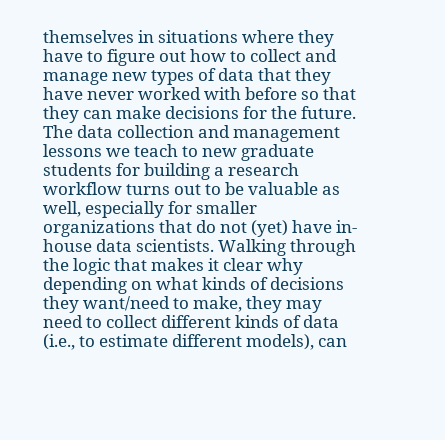themselves in situations where they have to figure out how to collect and manage new types of data that they have never worked with before so that they can make decisions for the future. The data collection and management lessons we teach to new graduate students for building a research workflow turns out to be valuable as well, especially for smaller organizations that do not (yet) have in-house data scientists. Walking through the logic that makes it clear why depending on what kinds of decisions they want/need to make, they may need to collect different kinds of data (i.e., to estimate different models), can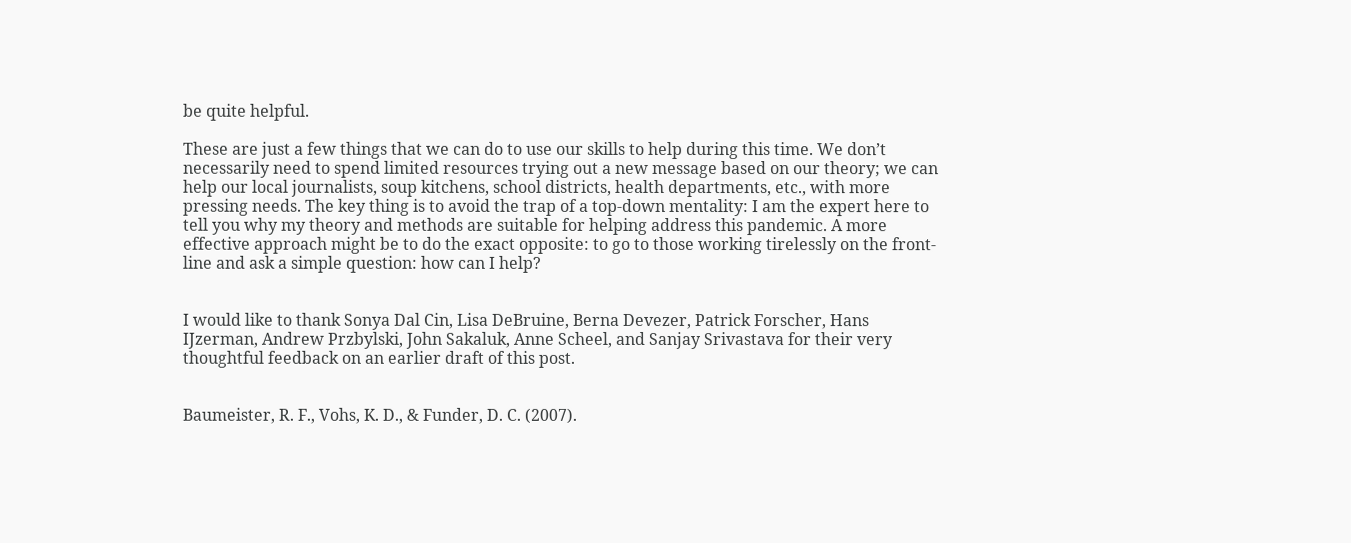be quite helpful.

These are just a few things that we can do to use our skills to help during this time. We don’t necessarily need to spend limited resources trying out a new message based on our theory; we can help our local journalists, soup kitchens, school districts, health departments, etc., with more pressing needs. The key thing is to avoid the trap of a top-down mentality: I am the expert here to tell you why my theory and methods are suitable for helping address this pandemic. A more effective approach might be to do the exact opposite: to go to those working tirelessly on the front-line and ask a simple question: how can I help?


I would like to thank Sonya Dal Cin, Lisa DeBruine, Berna Devezer, Patrick Forscher, Hans IJzerman, Andrew Przbylski, John Sakaluk, Anne Scheel, and Sanjay Srivastava for their very thoughtful feedback on an earlier draft of this post.


Baumeister, R. F., Vohs, K. D., & Funder, D. C. (2007).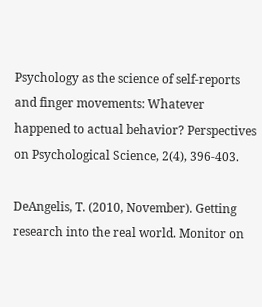Psychology as the science of self-reports and finger movements: Whatever happened to actual behavior? Perspectives on Psychological Science, 2(4), 396-403.

DeAngelis, T. (2010, November). Getting research into the real world. Monitor on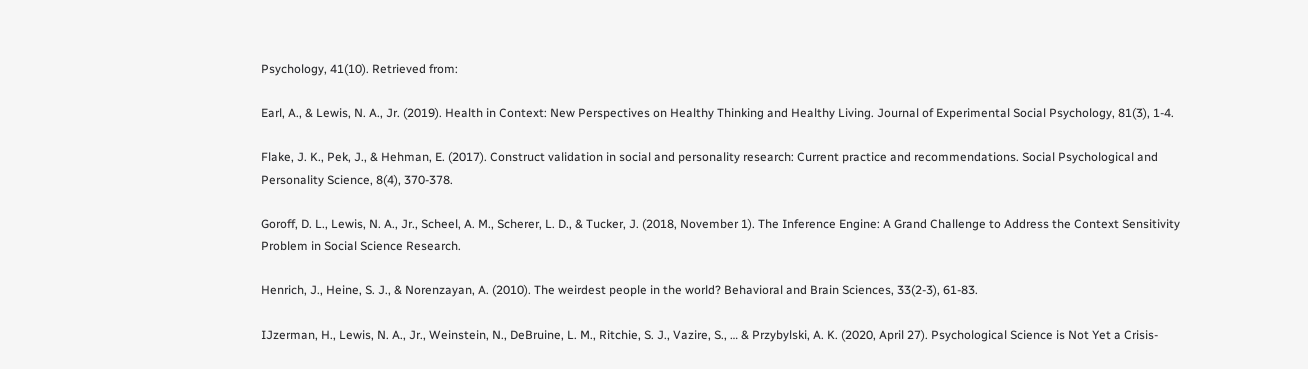Psychology, 41(10). Retrieved from:

Earl, A., & Lewis, N. A., Jr. (2019). Health in Context: New Perspectives on Healthy Thinking and Healthy Living. Journal of Experimental Social Psychology, 81(3), 1-4.

Flake, J. K., Pek, J., & Hehman, E. (2017). Construct validation in social and personality research: Current practice and recommendations. Social Psychological and Personality Science, 8(4), 370-378.

Goroff, D. L., Lewis, N. A., Jr., Scheel, A. M., Scherer, L. D., & Tucker, J. (2018, November 1). The Inference Engine: A Grand Challenge to Address the Context Sensitivity Problem in Social Science Research.

Henrich, J., Heine, S. J., & Norenzayan, A. (2010). The weirdest people in the world? Behavioral and Brain Sciences, 33(2-3), 61-83.

IJzerman, H., Lewis, N. A., Jr., Weinstein, N., DeBruine, L. M., Ritchie, S. J., Vazire, S., … & Przybylski, A. K. (2020, April 27). Psychological Science is Not Yet a Crisis-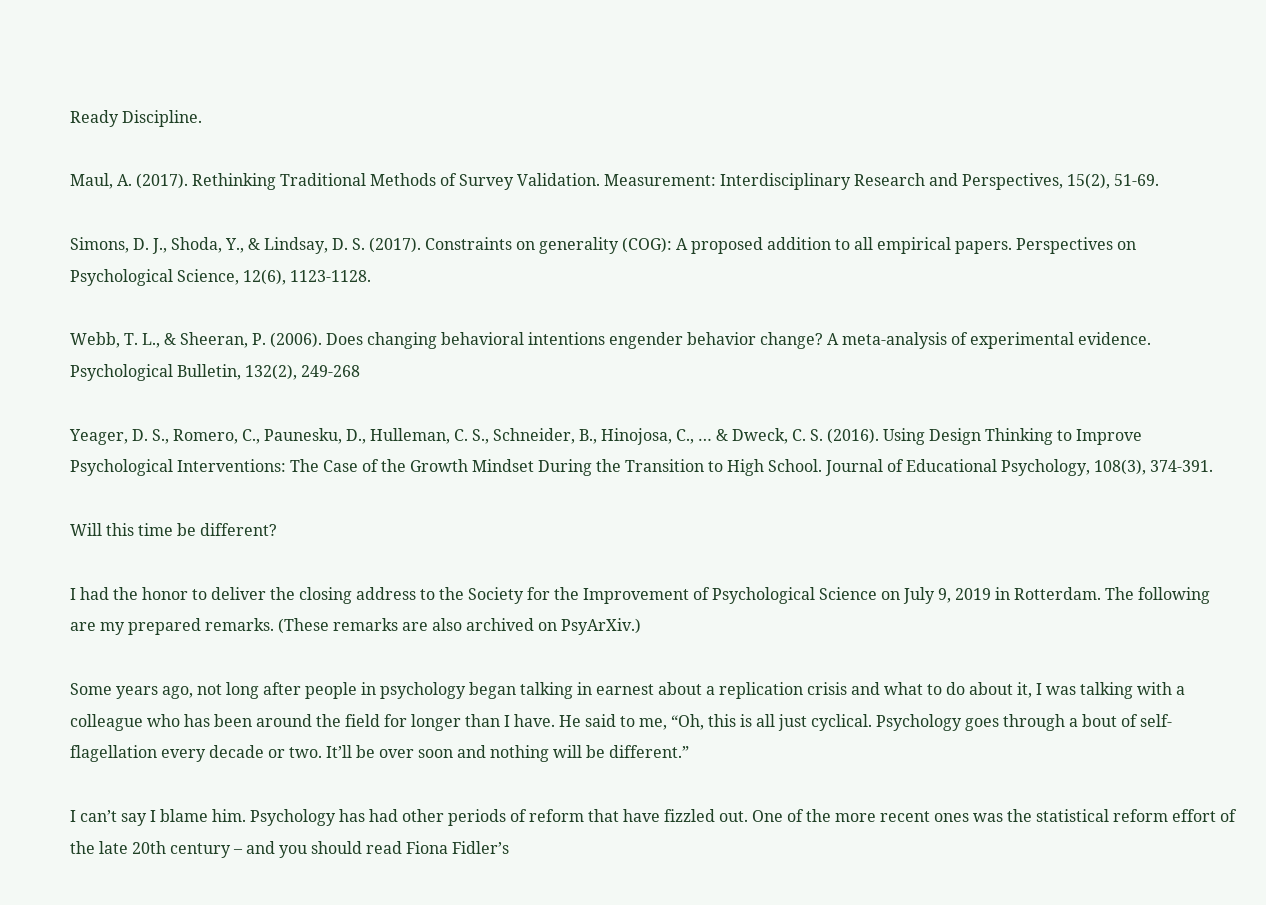Ready Discipline.

Maul, A. (2017). Rethinking Traditional Methods of Survey Validation. Measurement: Interdisciplinary Research and Perspectives, 15(2), 51-69.

Simons, D. J., Shoda, Y., & Lindsay, D. S. (2017). Constraints on generality (COG): A proposed addition to all empirical papers. Perspectives on Psychological Science, 12(6), 1123-1128.

Webb, T. L., & Sheeran, P. (2006). Does changing behavioral intentions engender behavior change? A meta-analysis of experimental evidence. Psychological Bulletin, 132(2), 249-268

Yeager, D. S., Romero, C., Paunesku, D., Hulleman, C. S., Schneider, B., Hinojosa, C., … & Dweck, C. S. (2016). Using Design Thinking to Improve Psychological Interventions: The Case of the Growth Mindset During the Transition to High School. Journal of Educational Psychology, 108(3), 374-391.

Will this time be different?

I had the honor to deliver the closing address to the Society for the Improvement of Psychological Science on July 9, 2019 in Rotterdam. The following are my prepared remarks. (These remarks are also archived on PsyArXiv.)

Some years ago, not long after people in psychology began talking in earnest about a replication crisis and what to do about it, I was talking with a colleague who has been around the field for longer than I have. He said to me, “Oh, this is all just cyclical. Psychology goes through a bout of self-flagellation every decade or two. It’ll be over soon and nothing will be different.”

I can’t say I blame him. Psychology has had other periods of reform that have fizzled out. One of the more recent ones was the statistical reform effort of the late 20th century – and you should read Fiona Fidler’s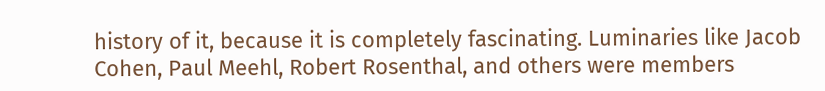history of it, because it is completely fascinating. Luminaries like Jacob Cohen, Paul Meehl, Robert Rosenthal, and others were members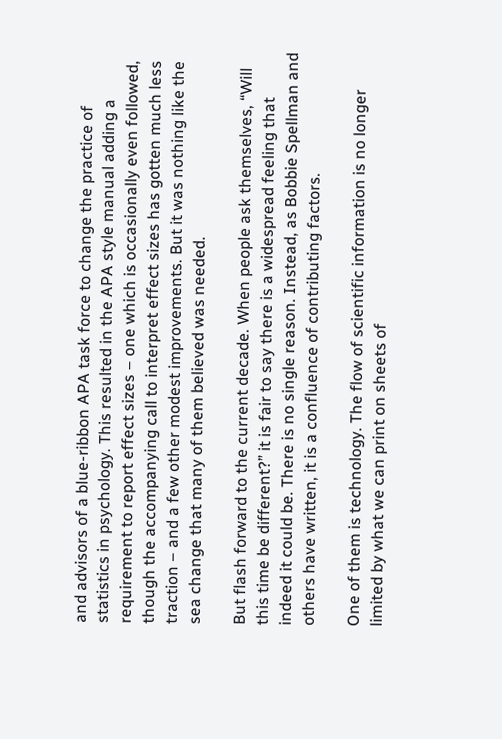and advisors of a blue-ribbon APA task force to change the practice of statistics in psychology. This resulted in the APA style manual adding a requirement to report effect sizes – one which is occasionally even followed, though the accompanying call to interpret effect sizes has gotten much less traction – and a few other modest improvements. But it was nothing like the sea change that many of them believed was needed.

But flash forward to the current decade. When people ask themselves, “Will this time be different?” it is fair to say there is a widespread feeling that indeed it could be. There is no single reason. Instead, as Bobbie Spellman and others have written, it is a confluence of contributing factors.

One of them is technology. The flow of scientific information is no longer limited by what we can print on sheets of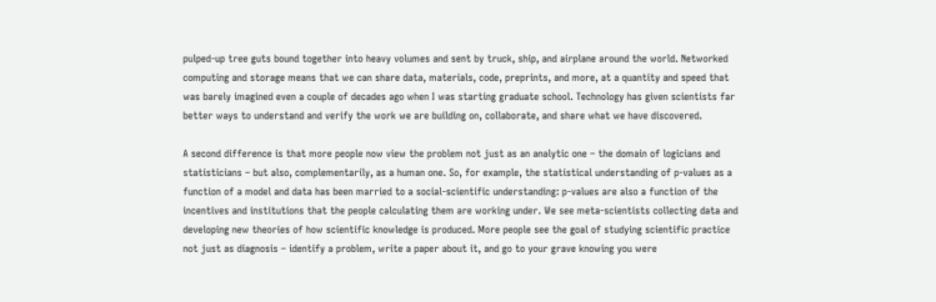pulped-up tree guts bound together into heavy volumes and sent by truck, ship, and airplane around the world. Networked computing and storage means that we can share data, materials, code, preprints, and more, at a quantity and speed that was barely imagined even a couple of decades ago when I was starting graduate school. Technology has given scientists far better ways to understand and verify the work we are building on, collaborate, and share what we have discovered.

A second difference is that more people now view the problem not just as an analytic one – the domain of logicians and statisticians – but also, complementarily, as a human one. So, for example, the statistical understanding of p-values as a function of a model and data has been married to a social-scientific understanding: p-values are also a function of the incentives and institutions that the people calculating them are working under. We see meta-scientists collecting data and developing new theories of how scientific knowledge is produced. More people see the goal of studying scientific practice not just as diagnosis – identify a problem, write a paper about it, and go to your grave knowing you were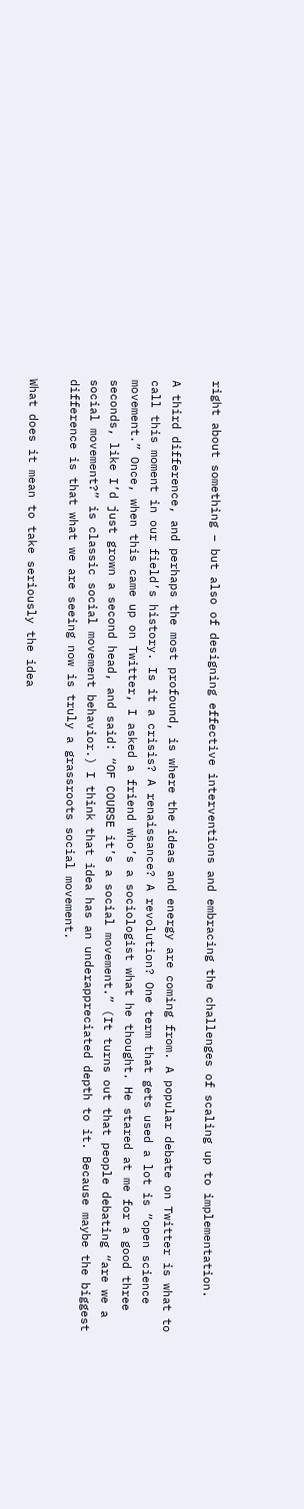right about something – but also of designing effective interventions and embracing the challenges of scaling up to implementation.

A third difference, and perhaps the most profound, is where the ideas and energy are coming from. A popular debate on Twitter is what to call this moment in our field’s history. Is it a crisis? A renaissance? A revolution? One term that gets used a lot is “open science movement.” Once, when this came up on Twitter, I asked a friend who’s a sociologist what he thought. He stared at me for a good three seconds, like I’d just grown a second head, and said: “OF COURSE it’s a social movement.” (It turns out that people debating “are we a social movement?” is classic social movement behavior.) I think that idea has an underappreciated depth to it. Because maybe the biggest difference is that what we are seeing now is truly a grassroots social movement.

What does it mean to take seriously the idea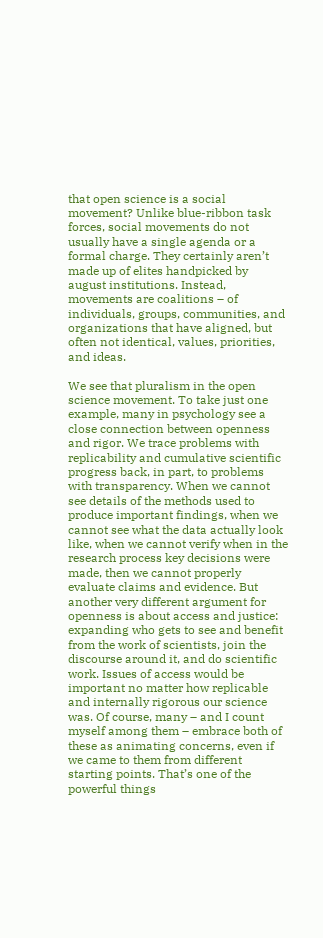that open science is a social movement? Unlike blue-ribbon task forces, social movements do not usually have a single agenda or a formal charge. They certainly aren’t made up of elites handpicked by august institutions. Instead, movements are coalitions – of individuals, groups, communities, and organizations that have aligned, but often not identical, values, priorities, and ideas.

We see that pluralism in the open science movement. To take just one example, many in psychology see a close connection between openness and rigor. We trace problems with replicability and cumulative scientific progress back, in part, to problems with transparency. When we cannot see details of the methods used to produce important findings, when we cannot see what the data actually look like, when we cannot verify when in the research process key decisions were made, then we cannot properly evaluate claims and evidence. But another very different argument for openness is about access and justice: expanding who gets to see and benefit from the work of scientists, join the discourse around it, and do scientific work. Issues of access would be important no matter how replicable and internally rigorous our science was. Of course, many – and I count myself among them – embrace both of these as animating concerns, even if we came to them from different starting points. That’s one of the powerful things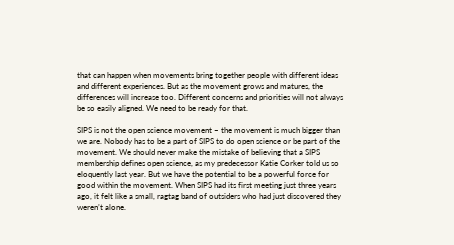that can happen when movements bring together people with different ideas and different experiences. But as the movement grows and matures, the differences will increase too. Different concerns and priorities will not always be so easily aligned. We need to be ready for that.

SIPS is not the open science movement – the movement is much bigger than we are. Nobody has to be a part of SIPS to do open science or be part of the movement. We should never make the mistake of believing that a SIPS membership defines open science, as my predecessor Katie Corker told us so eloquently last year. But we have the potential to be a powerful force for good within the movement. When SIPS had its first meeting just three years ago, it felt like a small, ragtag band of outsiders who had just discovered they weren’t alone.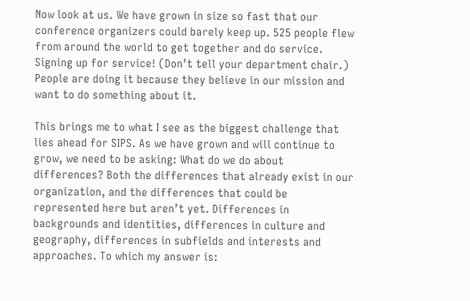Now look at us. We have grown in size so fast that our conference organizers could barely keep up. 525 people flew from around the world to get together and do service. Signing up for service! (Don’t tell your department chair.) People are doing it because they believe in our mission and want to do something about it.

This brings me to what I see as the biggest challenge that lies ahead for SIPS. As we have grown and will continue to grow, we need to be asking: What do we do about differences? Both the differences that already exist in our organization, and the differences that could be represented here but aren’t yet. Differences in backgrounds and identities, differences in culture and geography, differences in subfields and interests and approaches. To which my answer is: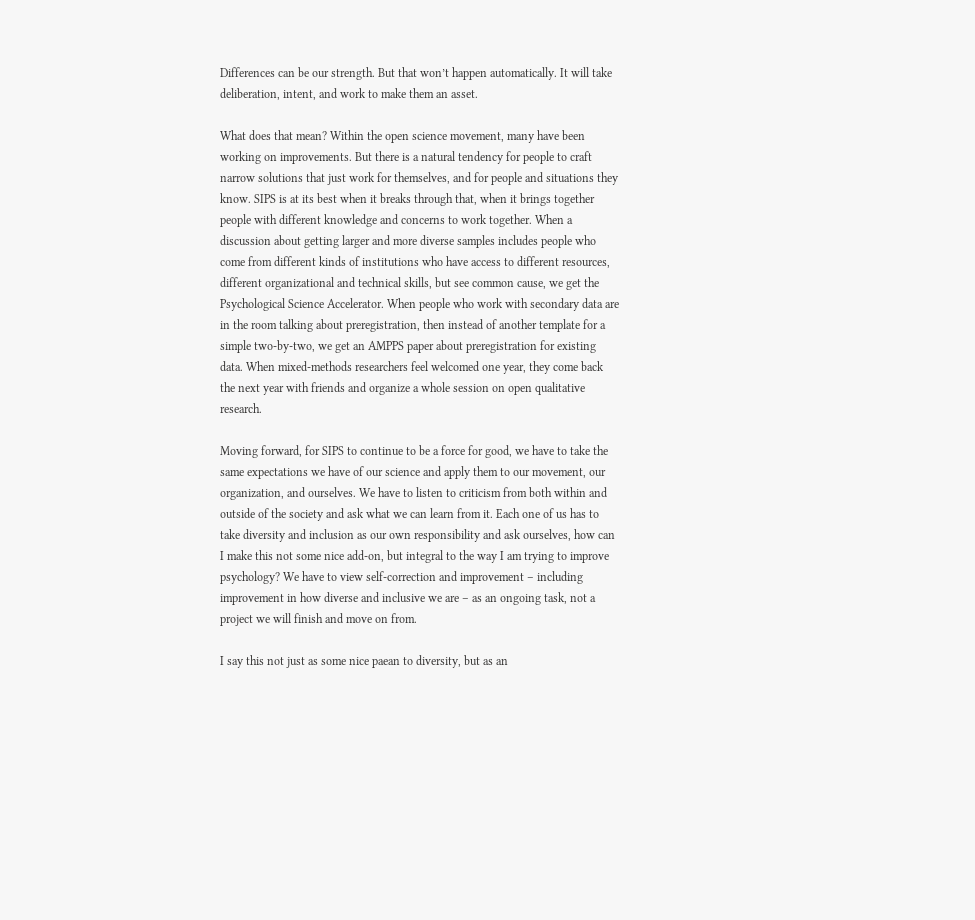Differences can be our strength. But that won’t happen automatically. It will take deliberation, intent, and work to make them an asset.

What does that mean? Within the open science movement, many have been working on improvements. But there is a natural tendency for people to craft narrow solutions that just work for themselves, and for people and situations they know. SIPS is at its best when it breaks through that, when it brings together people with different knowledge and concerns to work together. When a discussion about getting larger and more diverse samples includes people who come from different kinds of institutions who have access to different resources, different organizational and technical skills, but see common cause, we get the Psychological Science Accelerator. When people who work with secondary data are in the room talking about preregistration, then instead of another template for a simple two-by-two, we get an AMPPS paper about preregistration for existing data. When mixed-methods researchers feel welcomed one year, they come back the next year with friends and organize a whole session on open qualitative research.

Moving forward, for SIPS to continue to be a force for good, we have to take the same expectations we have of our science and apply them to our movement, our organization, and ourselves. We have to listen to criticism from both within and outside of the society and ask what we can learn from it. Each one of us has to take diversity and inclusion as our own responsibility and ask ourselves, how can I make this not some nice add-on, but integral to the way I am trying to improve psychology? We have to view self-correction and improvement – including improvement in how diverse and inclusive we are – as an ongoing task, not a project we will finish and move on from.

I say this not just as some nice paean to diversity, but as an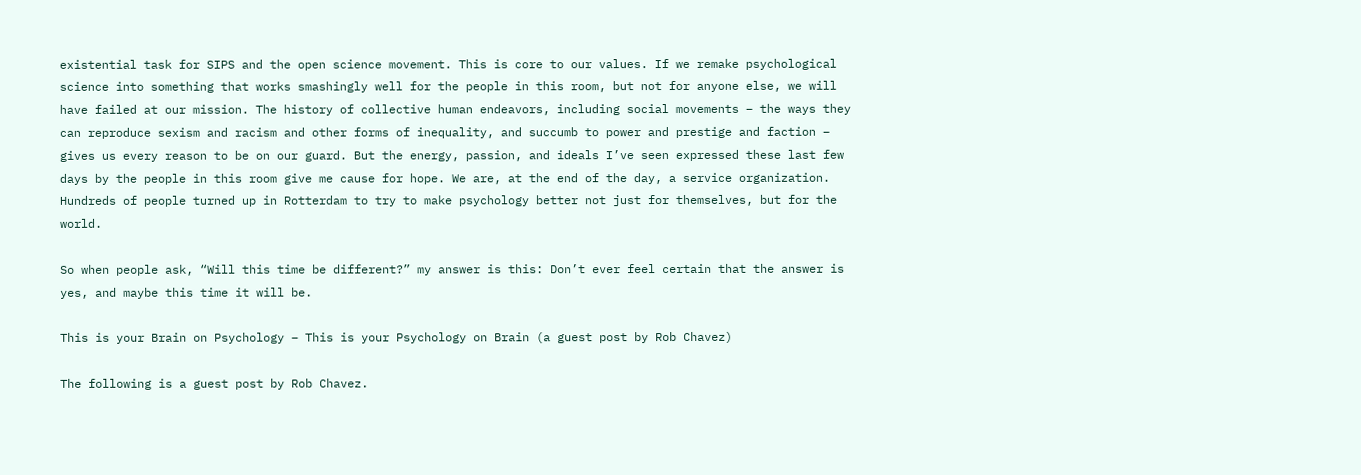existential task for SIPS and the open science movement. This is core to our values. If we remake psychological science into something that works smashingly well for the people in this room, but not for anyone else, we will have failed at our mission. The history of collective human endeavors, including social movements – the ways they can reproduce sexism and racism and other forms of inequality, and succumb to power and prestige and faction – gives us every reason to be on our guard. But the energy, passion, and ideals I’ve seen expressed these last few days by the people in this room give me cause for hope. We are, at the end of the day, a service organization. Hundreds of people turned up in Rotterdam to try to make psychology better not just for themselves, but for the world.

So when people ask, “Will this time be different?” my answer is this: Don’t ever feel certain that the answer is yes, and maybe this time it will be.

This is your Brain on Psychology – This is your Psychology on Brain (a guest post by Rob Chavez)

The following is a guest post by Rob Chavez.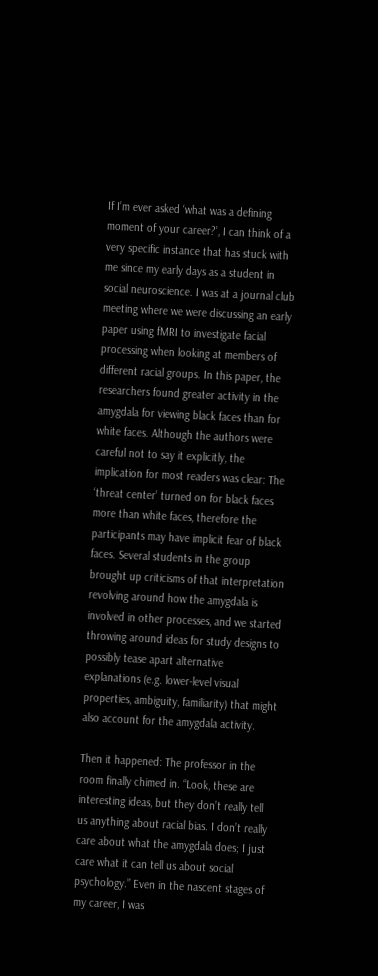If I’m ever asked ‘what was a defining moment of your career?’, I can think of a very specific instance that has stuck with me since my early days as a student in social neuroscience. I was at a journal club meeting where we were discussing an early paper using fMRI to investigate facial processing when looking at members of different racial groups. In this paper, the researchers found greater activity in the amygdala for viewing black faces than for white faces. Although the authors were careful not to say it explicitly, the implication for most readers was clear: The ‘threat center’ turned on for black faces more than white faces, therefore the participants may have implicit fear of black faces. Several students in the group brought up criticisms of that interpretation revolving around how the amygdala is involved in other processes, and we started throwing around ideas for study designs to possibly tease apart alternative explanations (e.g. lower-level visual properties, ambiguity, familiarity) that might also account for the amygdala activity.

Then it happened: The professor in the room finally chimed in. “Look, these are interesting ideas, but they don’t really tell us anything about racial bias. I don’t really care about what the amygdala does; I just care what it can tell us about social psychology.” Even in the nascent stages of my career, I was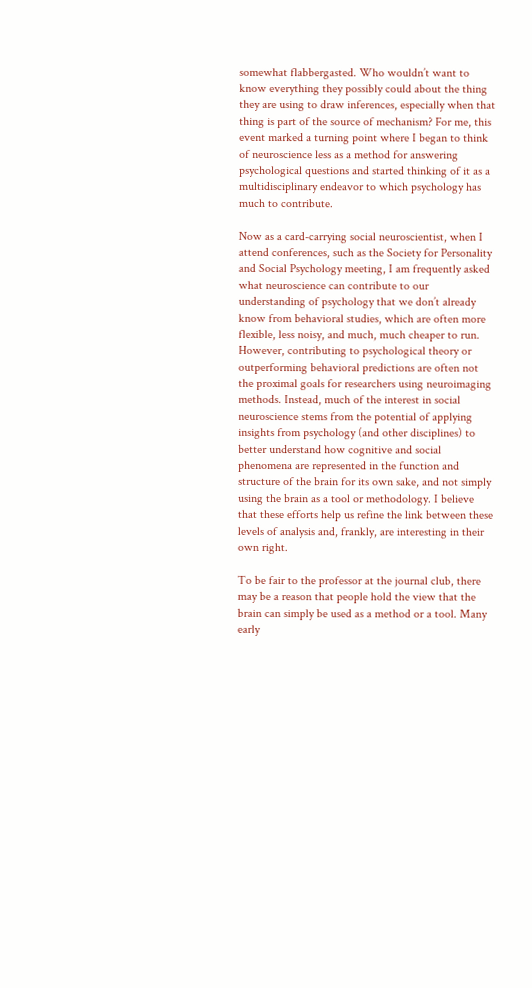somewhat flabbergasted. Who wouldn’t want to know everything they possibly could about the thing they are using to draw inferences, especially when that thing is part of the source of mechanism? For me, this event marked a turning point where I began to think of neuroscience less as a method for answering psychological questions and started thinking of it as a multidisciplinary endeavor to which psychology has much to contribute.

Now as a card-carrying social neuroscientist, when I attend conferences, such as the Society for Personality and Social Psychology meeting, I am frequently asked what neuroscience can contribute to our understanding of psychology that we don’t already know from behavioral studies, which are often more flexible, less noisy, and much, much cheaper to run. However, contributing to psychological theory or outperforming behavioral predictions are often not the proximal goals for researchers using neuroimaging methods. Instead, much of the interest in social neuroscience stems from the potential of applying insights from psychology (and other disciplines) to better understand how cognitive and social phenomena are represented in the function and structure of the brain for its own sake, and not simply using the brain as a tool or methodology. I believe that these efforts help us refine the link between these levels of analysis and, frankly, are interesting in their own right.

To be fair to the professor at the journal club, there may be a reason that people hold the view that the brain can simply be used as a method or a tool. Many early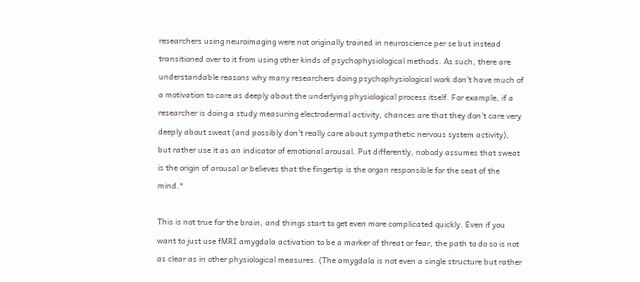researchers using neuroimaging were not originally trained in neuroscience per se but instead transitioned over to it from using other kinds of psychophysiological methods. As such, there are understandable reasons why many researchers doing psychophysiological work don’t have much of a motivation to care as deeply about the underlying physiological process itself. For example, if a researcher is doing a study measuring electrodermal activity, chances are that they don’t care very deeply about sweat (and possibly don’t really care about sympathetic nervous system activity), but rather use it as an indicator of emotional arousal. Put differently, nobody assumes that sweat is the origin of arousal or believes that the fingertip is the organ responsible for the seat of the mind.*

This is not true for the brain, and things start to get even more complicated quickly. Even if you want to just use fMRI amygdala activation to be a marker of threat or fear, the path to do so is not as clear as in other physiological measures. (The amygdala is not even a single structure but rather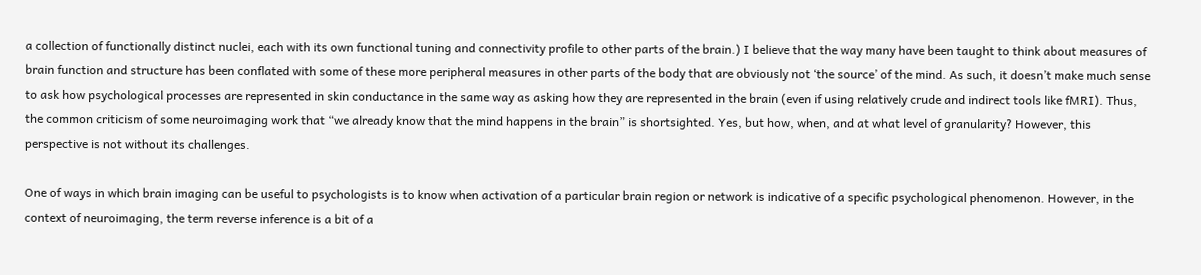a collection of functionally distinct nuclei, each with its own functional tuning and connectivity profile to other parts of the brain.) I believe that the way many have been taught to think about measures of brain function and structure has been conflated with some of these more peripheral measures in other parts of the body that are obviously not ‘the source’ of the mind. As such, it doesn’t make much sense to ask how psychological processes are represented in skin conductance in the same way as asking how they are represented in the brain (even if using relatively crude and indirect tools like fMRI). Thus, the common criticism of some neuroimaging work that “we already know that the mind happens in the brain” is shortsighted. Yes, but how, when, and at what level of granularity? However, this perspective is not without its challenges.

One of ways in which brain imaging can be useful to psychologists is to know when activation of a particular brain region or network is indicative of a specific psychological phenomenon. However, in the context of neuroimaging, the term reverse inference is a bit of a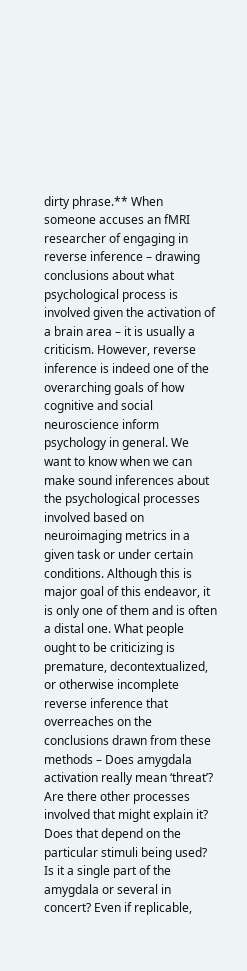dirty phrase.** When someone accuses an fMRI researcher of engaging in reverse inference – drawing conclusions about what psychological process is involved given the activation of a brain area – it is usually a criticism. However, reverse inference is indeed one of the overarching goals of how cognitive and social neuroscience inform psychology in general. We want to know when we can make sound inferences about the psychological processes involved based on neuroimaging metrics in a given task or under certain conditions. Although this is major goal of this endeavor, it is only one of them and is often a distal one. What people ought to be criticizing is premature, decontextualized, or otherwise incomplete reverse inference that overreaches on the conclusions drawn from these methods – Does amygdala activation really mean ‘threat’? Are there other processes involved that might explain it? Does that depend on the particular stimuli being used? Is it a single part of the amygdala or several in concert? Even if replicable,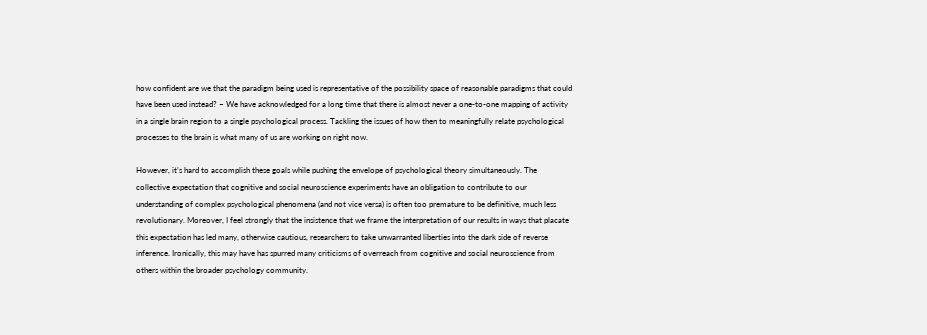how confident are we that the paradigm being used is representative of the possibility space of reasonable paradigms that could have been used instead? – We have acknowledged for a long time that there is almost never a one-to-one mapping of activity in a single brain region to a single psychological process. Tackling the issues of how then to meaningfully relate psychological processes to the brain is what many of us are working on right now.

However, it’s hard to accomplish these goals while pushing the envelope of psychological theory simultaneously. The collective expectation that cognitive and social neuroscience experiments have an obligation to contribute to our understanding of complex psychological phenomena (and not vice versa) is often too premature to be definitive, much less revolutionary. Moreover, I feel strongly that the insistence that we frame the interpretation of our results in ways that placate this expectation has led many, otherwise cautious, researchers to take unwarranted liberties into the dark side of reverse inference. Ironically, this may have has spurred many criticisms of overreach from cognitive and social neuroscience from others within the broader psychology community.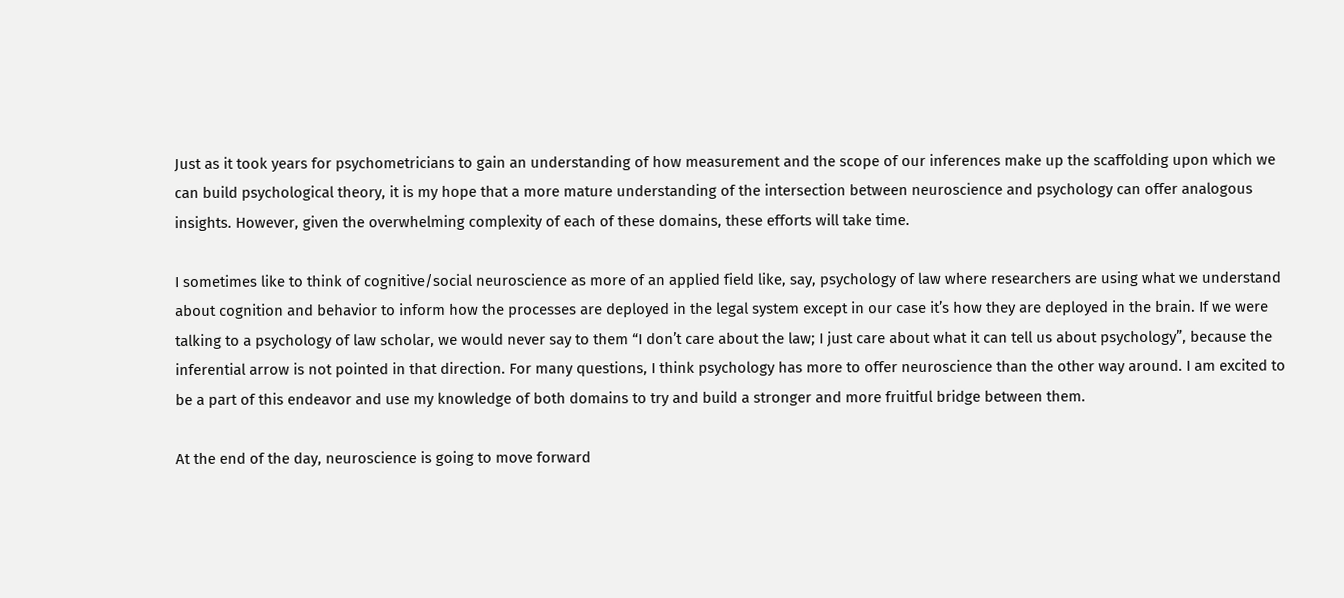Just as it took years for psychometricians to gain an understanding of how measurement and the scope of our inferences make up the scaffolding upon which we can build psychological theory, it is my hope that a more mature understanding of the intersection between neuroscience and psychology can offer analogous insights. However, given the overwhelming complexity of each of these domains, these efforts will take time.

I sometimes like to think of cognitive/social neuroscience as more of an applied field like, say, psychology of law where researchers are using what we understand about cognition and behavior to inform how the processes are deployed in the legal system except in our case it’s how they are deployed in the brain. If we were talking to a psychology of law scholar, we would never say to them “I don’t care about the law; I just care about what it can tell us about psychology”, because the inferential arrow is not pointed in that direction. For many questions, I think psychology has more to offer neuroscience than the other way around. I am excited to be a part of this endeavor and use my knowledge of both domains to try and build a stronger and more fruitful bridge between them.

At the end of the day, neuroscience is going to move forward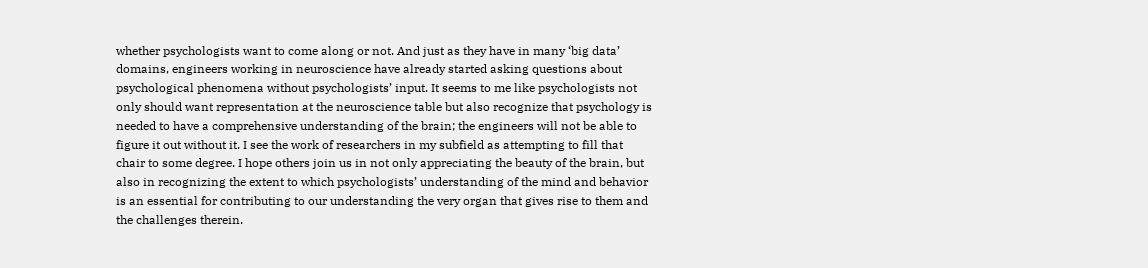whether psychologists want to come along or not. And just as they have in many ‘big data’ domains, engineers working in neuroscience have already started asking questions about psychological phenomena without psychologists’ input. It seems to me like psychologists not only should want representation at the neuroscience table but also recognize that psychology is needed to have a comprehensive understanding of the brain; the engineers will not be able to figure it out without it. I see the work of researchers in my subfield as attempting to fill that chair to some degree. I hope others join us in not only appreciating the beauty of the brain, but also in recognizing the extent to which psychologists’ understanding of the mind and behavior is an essential for contributing to our understanding the very organ that gives rise to them and the challenges therein.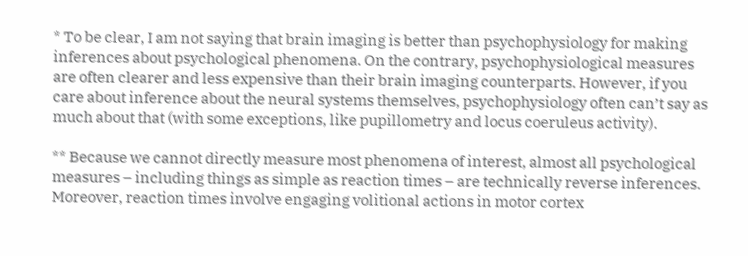* To be clear, I am not saying that brain imaging is better than psychophysiology for making inferences about psychological phenomena. On the contrary, psychophysiological measures are often clearer and less expensive than their brain imaging counterparts. However, if you care about inference about the neural systems themselves, psychophysiology often can’t say as much about that (with some exceptions, like pupillometry and locus coeruleus activity).

** Because we cannot directly measure most phenomena of interest, almost all psychological measures – including things as simple as reaction times – are technically reverse inferences. Moreover, reaction times involve engaging volitional actions in motor cortex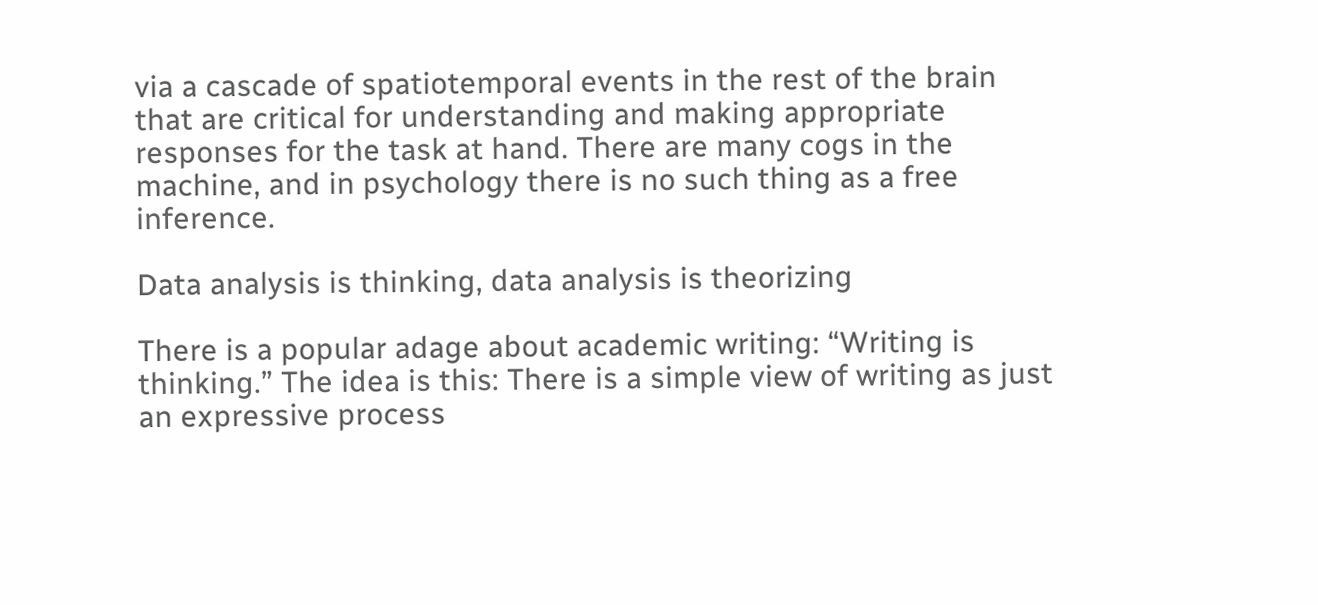via a cascade of spatiotemporal events in the rest of the brain that are critical for understanding and making appropriate responses for the task at hand. There are many cogs in the machine, and in psychology there is no such thing as a free inference.

Data analysis is thinking, data analysis is theorizing

There is a popular adage about academic writing: “Writing is thinking.” The idea is this: There is a simple view of writing as just an expressive process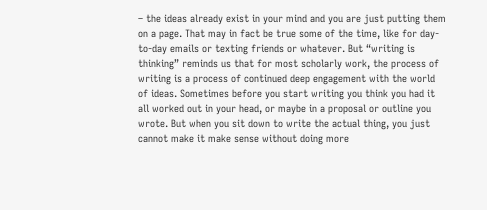– the ideas already exist in your mind and you are just putting them on a page. That may in fact be true some of the time, like for day-to-day emails or texting friends or whatever. But “writing is thinking” reminds us that for most scholarly work, the process of writing is a process of continued deep engagement with the world of ideas. Sometimes before you start writing you think you had it all worked out in your head, or maybe in a proposal or outline you wrote. But when you sit down to write the actual thing, you just cannot make it make sense without doing more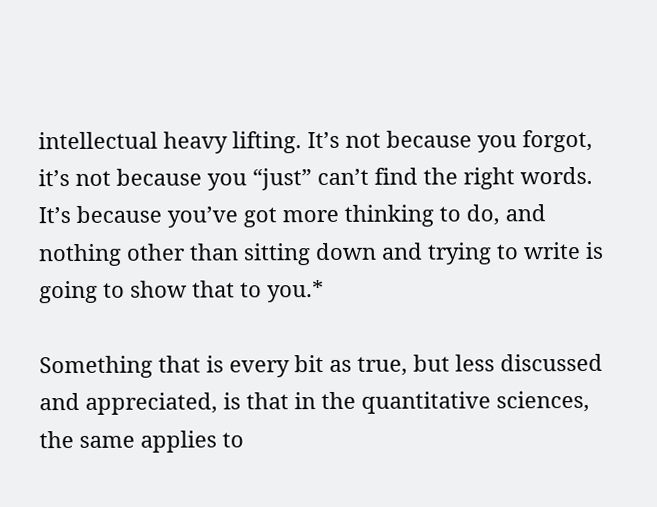intellectual heavy lifting. It’s not because you forgot, it’s not because you “just” can’t find the right words. It’s because you’ve got more thinking to do, and nothing other than sitting down and trying to write is going to show that to you.*

Something that is every bit as true, but less discussed and appreciated, is that in the quantitative sciences, the same applies to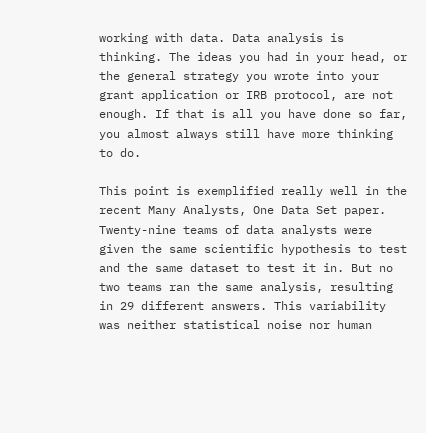working with data. Data analysis is thinking. The ideas you had in your head, or the general strategy you wrote into your grant application or IRB protocol, are not enough. If that is all you have done so far, you almost always still have more thinking to do.

This point is exemplified really well in the recent Many Analysts, One Data Set paper. Twenty-nine teams of data analysts were given the same scientific hypothesis to test and the same dataset to test it in. But no two teams ran the same analysis, resulting in 29 different answers. This variability was neither statistical noise nor human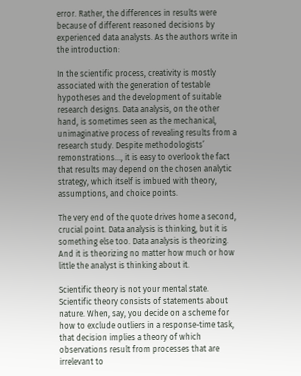error. Rather, the differences in results were because of different reasoned decisions by experienced data analysts. As the authors write in the introduction:

In the scientific process, creativity is mostly associated with the generation of testable hypotheses and the development of suitable research designs. Data analysis, on the other hand, is sometimes seen as the mechanical, unimaginative process of revealing results from a research study. Despite methodologists’ remonstrations…, it is easy to overlook the fact that results may depend on the chosen analytic strategy, which itself is imbued with theory, assumptions, and choice points.

The very end of the quote drives home a second, crucial point. Data analysis is thinking, but it is something else too. Data analysis is theorizing. And it is theorizing no matter how much or how little the analyst is thinking about it.

Scientific theory is not your mental state. Scientific theory consists of statements about nature. When, say, you decide on a scheme for how to exclude outliers in a response-time task, that decision implies a theory of which observations result from processes that are irrelevant to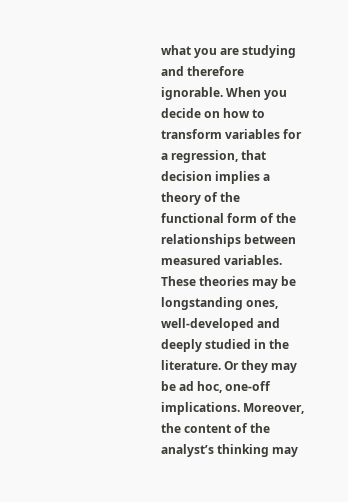what you are studying and therefore ignorable. When you decide on how to transform variables for a regression, that decision implies a theory of the functional form of the relationships between measured variables. These theories may be longstanding ones, well-developed and deeply studied in the literature. Or they may be ad hoc, one-off implications. Moreover, the content of the analyst’s thinking may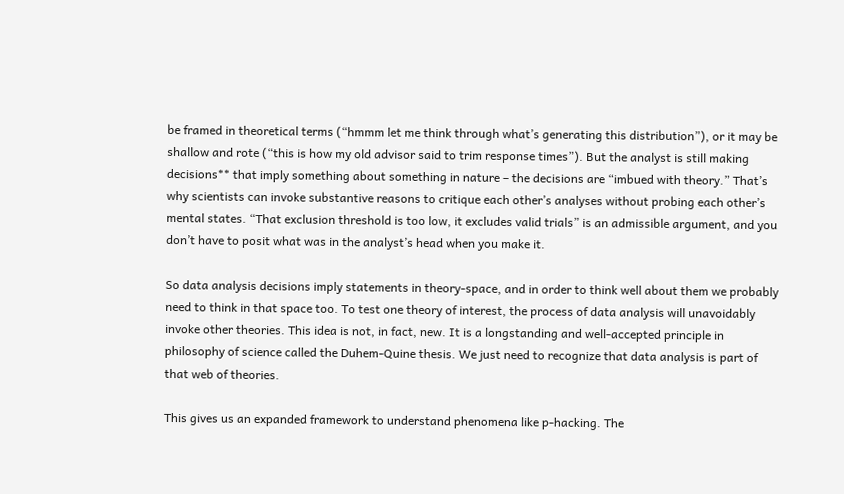be framed in theoretical terms (“hmmm let me think through what’s generating this distribution”), or it may be shallow and rote (“this is how my old advisor said to trim response times”). But the analyst is still making decisions** that imply something about something in nature – the decisions are “imbued with theory.” That’s why scientists can invoke substantive reasons to critique each other’s analyses without probing each other’s mental states. “That exclusion threshold is too low, it excludes valid trials” is an admissible argument, and you don’t have to posit what was in the analyst’s head when you make it.

So data analysis decisions imply statements in theory-space, and in order to think well about them we probably need to think in that space too. To test one theory of interest, the process of data analysis will unavoidably invoke other theories. This idea is not, in fact, new. It is a longstanding and well-accepted principle in philosophy of science called the Duhem-Quine thesis. We just need to recognize that data analysis is part of that web of theories.

This gives us an expanded framework to understand phenomena like p-hacking. The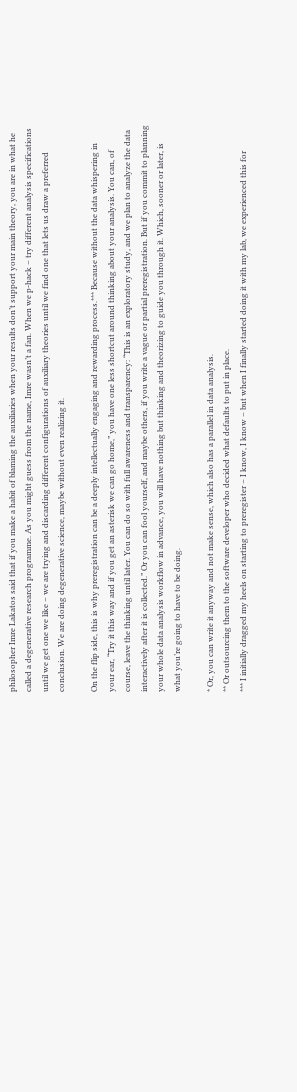philosopher Imre Lakatos said that if you make a habit of blaming the auxiliaries when your results don’t support your main theory, you are in what he called a degenerative research programme. As you might guess from the name, Imre wasn’t a fan. When we p-hack – try different analysis specifications until we get one we like – we are trying and discarding different configurations of auxiliary theories until we find one that lets us draw a preferred conclusion. We are doing degenerative science, maybe without even realizing it.

On the flip side, this is why preregistration can be a deeply intellectually engaging and rewarding process.*** Because without the data whispering in your ear, “Try it this way and if you get an asterisk we can go home,” you have one less shortcut around thinking about your analysis. You can, of course, leave the thinking until later. You can do so with full awareness and transparency: “This is an exploratory study, and we plan to analyze the data interactively after it is collected.” Or you can fool yourself, and maybe others, if you write a vague or partial preregistration. But if you commit to planning your whole data analysis workflow in advance, you will have nothing but thinking and theorizing to guide you through it. Which, sooner or later, is what you’re going to have to be doing.

* Or, you can write it anyway and not make sense, which also has a parallel in data analysis.
** Or outsourcing them to the software developer who decided what defaults to put in place.
*** I initially dragged my heels on starting to preregister – I know, I know – but when I finally started doing it with my lab, we experienced this for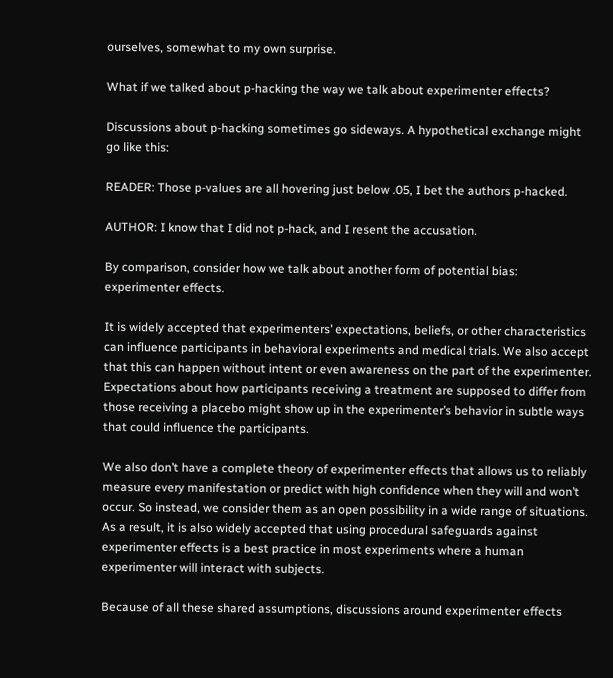ourselves, somewhat to my own surprise.

What if we talked about p-hacking the way we talk about experimenter effects?

Discussions about p-hacking sometimes go sideways. A hypothetical exchange might go like this:

READER: Those p-values are all hovering just below .05, I bet the authors p-hacked.

AUTHOR: I know that I did not p-hack, and I resent the accusation.

By comparison, consider how we talk about another form of potential bias: experimenter effects.

It is widely accepted that experimenters’ expectations, beliefs, or other characteristics can influence participants in behavioral experiments and medical trials. We also accept that this can happen without intent or even awareness on the part of the experimenter. Expectations about how participants receiving a treatment are supposed to differ from those receiving a placebo might show up in the experimenter’s behavior in subtle ways that could influence the participants.

We also don’t have a complete theory of experimenter effects that allows us to reliably measure every manifestation or predict with high confidence when they will and won’t occur. So instead, we consider them as an open possibility in a wide range of situations. As a result, it is also widely accepted that using procedural safeguards against experimenter effects is a best practice in most experiments where a human experimenter will interact with subjects.

Because of all these shared assumptions, discussions around experimenter effects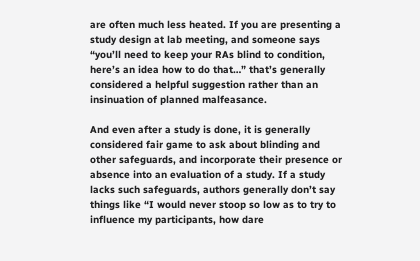are often much less heated. If you are presenting a study design at lab meeting, and someone says “you’ll need to keep your RAs blind to condition, here’s an idea how to do that…” that’s generally considered a helpful suggestion rather than an insinuation of planned malfeasance.

And even after a study is done, it is generally considered fair game to ask about blinding and other safeguards, and incorporate their presence or absence into an evaluation of a study. If a study lacks such safeguards, authors generally don’t say things like “I would never stoop so low as to try to influence my participants, how dare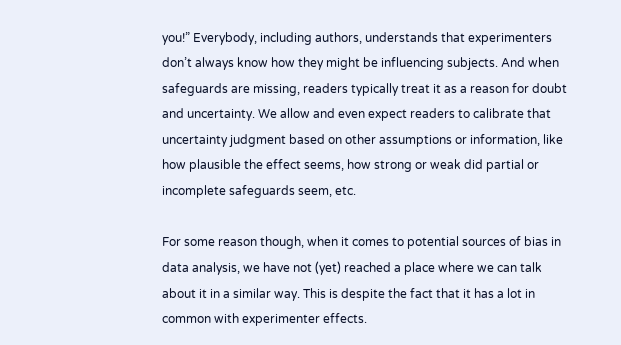you!” Everybody, including authors, understands that experimenters don’t always know how they might be influencing subjects. And when safeguards are missing, readers typically treat it as a reason for doubt and uncertainty. We allow and even expect readers to calibrate that uncertainty judgment based on other assumptions or information, like how plausible the effect seems, how strong or weak did partial or incomplete safeguards seem, etc.

For some reason though, when it comes to potential sources of bias in data analysis, we have not (yet) reached a place where we can talk about it in a similar way. This is despite the fact that it has a lot in common with experimenter effects.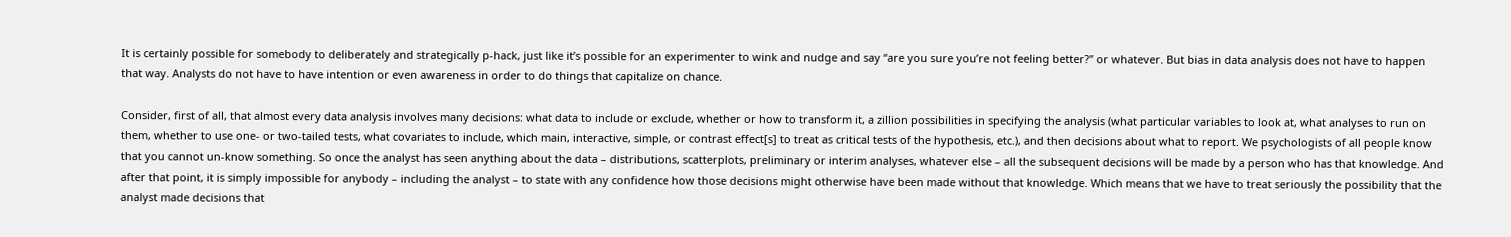It is certainly possible for somebody to deliberately and strategically p-hack, just like it’s possible for an experimenter to wink and nudge and say “are you sure you’re not feeling better?” or whatever. But bias in data analysis does not have to happen that way. Analysts do not have to have intention or even awareness in order to do things that capitalize on chance.

Consider, first of all, that almost every data analysis involves many decisions: what data to include or exclude, whether or how to transform it, a zillion possibilities in specifying the analysis (what particular variables to look at, what analyses to run on them, whether to use one- or two-tailed tests, what covariates to include, which main, interactive, simple, or contrast effect[s] to treat as critical tests of the hypothesis, etc.), and then decisions about what to report. We psychologists of all people know that you cannot un-know something. So once the analyst has seen anything about the data – distributions, scatterplots, preliminary or interim analyses, whatever else – all the subsequent decisions will be made by a person who has that knowledge. And after that point, it is simply impossible for anybody – including the analyst – to state with any confidence how those decisions might otherwise have been made without that knowledge. Which means that we have to treat seriously the possibility that the analyst made decisions that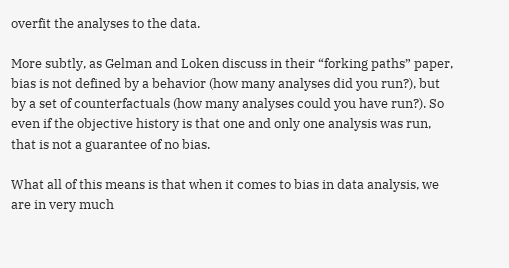overfit the analyses to the data.

More subtly, as Gelman and Loken discuss in their “forking paths” paper, bias is not defined by a behavior (how many analyses did you run?), but by a set of counterfactuals (how many analyses could you have run?). So even if the objective history is that one and only one analysis was run, that is not a guarantee of no bias.

What all of this means is that when it comes to bias in data analysis, we are in very much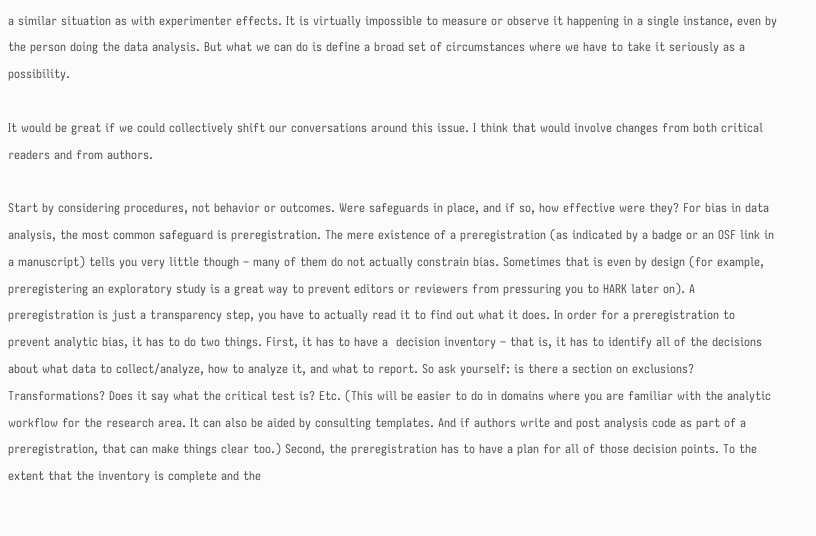a similar situation as with experimenter effects. It is virtually impossible to measure or observe it happening in a single instance, even by the person doing the data analysis. But what we can do is define a broad set of circumstances where we have to take it seriously as a possibility.

It would be great if we could collectively shift our conversations around this issue. I think that would involve changes from both critical readers and from authors.

Start by considering procedures, not behavior or outcomes. Were safeguards in place, and if so, how effective were they? For bias in data analysis, the most common safeguard is preregistration. The mere existence of a preregistration (as indicated by a badge or an OSF link in a manuscript) tells you very little though – many of them do not actually constrain bias. Sometimes that is even by design (for example, preregistering an exploratory study is a great way to prevent editors or reviewers from pressuring you to HARK later on). A preregistration is just a transparency step, you have to actually read it to find out what it does. In order for a preregistration to prevent analytic bias, it has to do two things. First, it has to have a  decision inventory – that is, it has to identify all of the decisions about what data to collect/analyze, how to analyze it, and what to report. So ask yourself: is there a section on exclusions? Transformations? Does it say what the critical test is? Etc. (This will be easier to do in domains where you are familiar with the analytic workflow for the research area. It can also be aided by consulting templates. And if authors write and post analysis code as part of a preregistration, that can make things clear too.) Second, the preregistration has to have a plan for all of those decision points. To the extent that the inventory is complete and the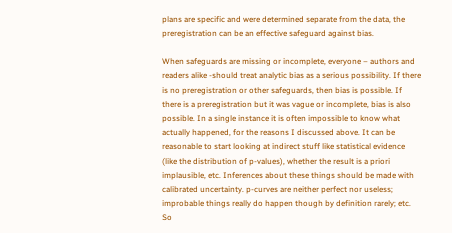plans are specific and were determined separate from the data, the preregistration can be an effective safeguard against bias.

When safeguards are missing or incomplete, everyone – authors and readers alike -should treat analytic bias as a serious possibility. If there is no preregistration or other safeguards, then bias is possible. If there is a preregistration but it was vague or incomplete, bias is also possible. In a single instance it is often impossible to know what actually happened, for the reasons I discussed above. It can be reasonable to start looking at indirect stuff like statistical evidence (like the distribution of p-values), whether the result is a priori implausible, etc. Inferences about these things should be made with calibrated uncertainty. p-curves are neither perfect nor useless; improbable things really do happen though by definition rarely; etc. So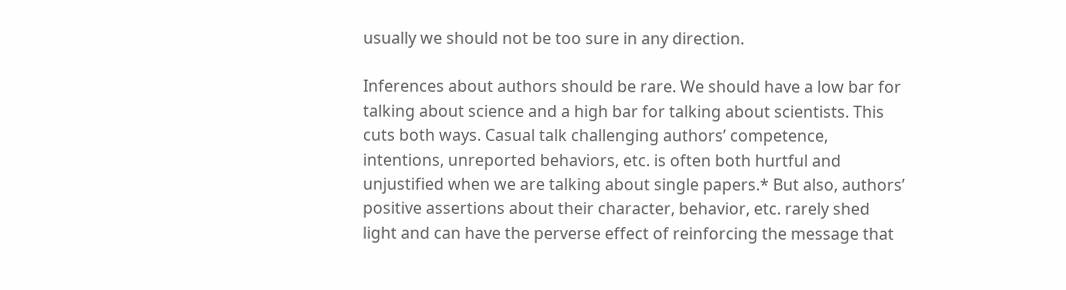usually we should not be too sure in any direction.

Inferences about authors should be rare. We should have a low bar for talking about science and a high bar for talking about scientists. This cuts both ways. Casual talk challenging authors’ competence, intentions, unreported behaviors, etc. is often both hurtful and unjustified when we are talking about single papers.* But also, authors’ positive assertions about their character, behavior, etc. rarely shed light and can have the perverse effect of reinforcing the message that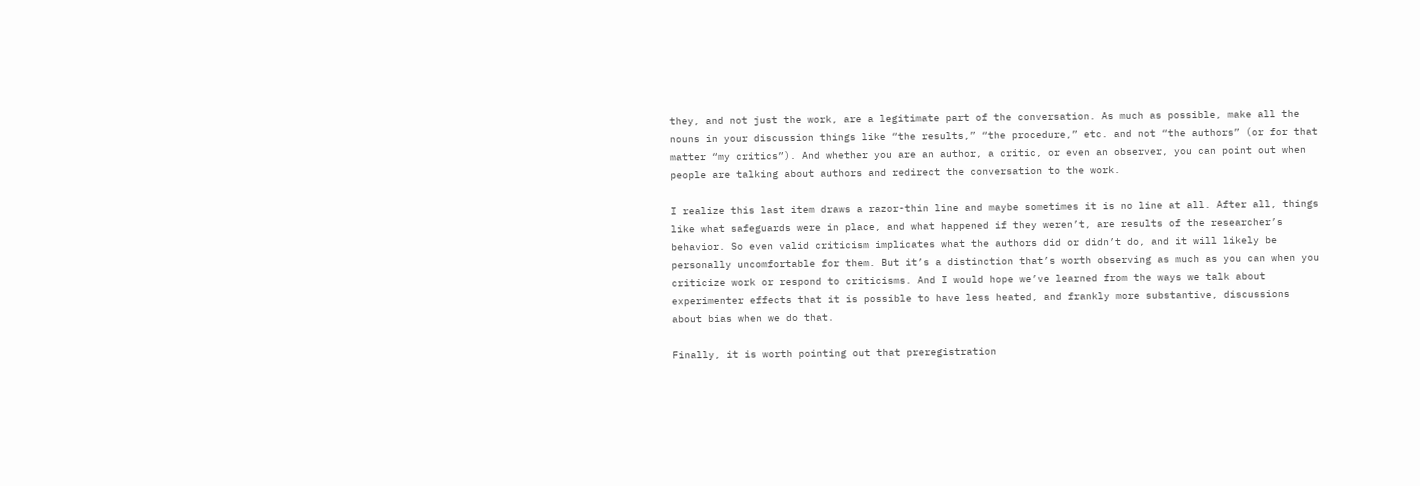they, and not just the work, are a legitimate part of the conversation. As much as possible, make all the nouns in your discussion things like “the results,” “the procedure,” etc. and not “the authors” (or for that matter “my critics”). And whether you are an author, a critic, or even an observer, you can point out when people are talking about authors and redirect the conversation to the work.

I realize this last item draws a razor-thin line and maybe sometimes it is no line at all. After all, things like what safeguards were in place, and what happened if they weren’t, are results of the researcher’s behavior. So even valid criticism implicates what the authors did or didn’t do, and it will likely be personally uncomfortable for them. But it’s a distinction that’s worth observing as much as you can when you criticize work or respond to criticisms. And I would hope we’ve learned from the ways we talk about experimenter effects that it is possible to have less heated, and frankly more substantive, discussions about bias when we do that.

Finally, it is worth pointing out that preregistration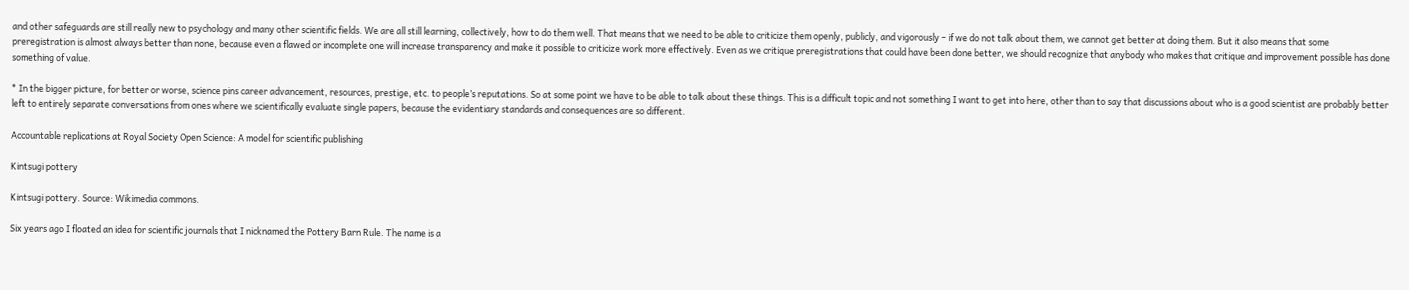and other safeguards are still really new to psychology and many other scientific fields. We are all still learning, collectively, how to do them well. That means that we need to be able to criticize them openly, publicly, and vigorously – if we do not talk about them, we cannot get better at doing them. But it also means that some preregistration is almost always better than none, because even a flawed or incomplete one will increase transparency and make it possible to criticize work more effectively. Even as we critique preregistrations that could have been done better, we should recognize that anybody who makes that critique and improvement possible has done something of value.

* In the bigger picture, for better or worse, science pins career advancement, resources, prestige, etc. to people’s reputations. So at some point we have to be able to talk about these things. This is a difficult topic and not something I want to get into here, other than to say that discussions about who is a good scientist are probably better left to entirely separate conversations from ones where we scientifically evaluate single papers, because the evidentiary standards and consequences are so different.

Accountable replications at Royal Society Open Science: A model for scientific publishing

Kintsugi pottery

Kintsugi pottery. Source: Wikimedia commons.

Six years ago I floated an idea for scientific journals that I nicknamed the Pottery Barn Rule. The name is a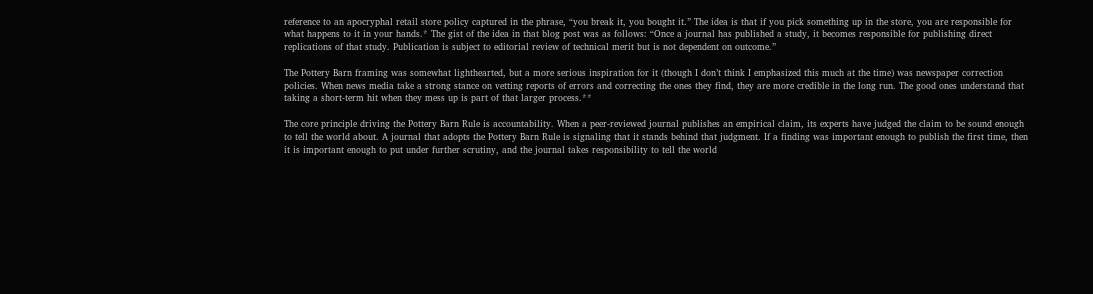reference to an apocryphal retail store policy captured in the phrase, “you break it, you bought it.” The idea is that if you pick something up in the store, you are responsible for what happens to it in your hands.* The gist of the idea in that blog post was as follows: “Once a journal has published a study, it becomes responsible for publishing direct replications of that study. Publication is subject to editorial review of technical merit but is not dependent on outcome.”

The Pottery Barn framing was somewhat lighthearted, but a more serious inspiration for it (though I don’t think I emphasized this much at the time) was newspaper correction policies. When news media take a strong stance on vetting reports of errors and correcting the ones they find, they are more credible in the long run. The good ones understand that taking a short-term hit when they mess up is part of that larger process.**

The core principle driving the Pottery Barn Rule is accountability. When a peer-reviewed journal publishes an empirical claim, its experts have judged the claim to be sound enough to tell the world about. A journal that adopts the Pottery Barn Rule is signaling that it stands behind that judgment. If a finding was important enough to publish the first time, then it is important enough to put under further scrutiny, and the journal takes responsibility to tell the world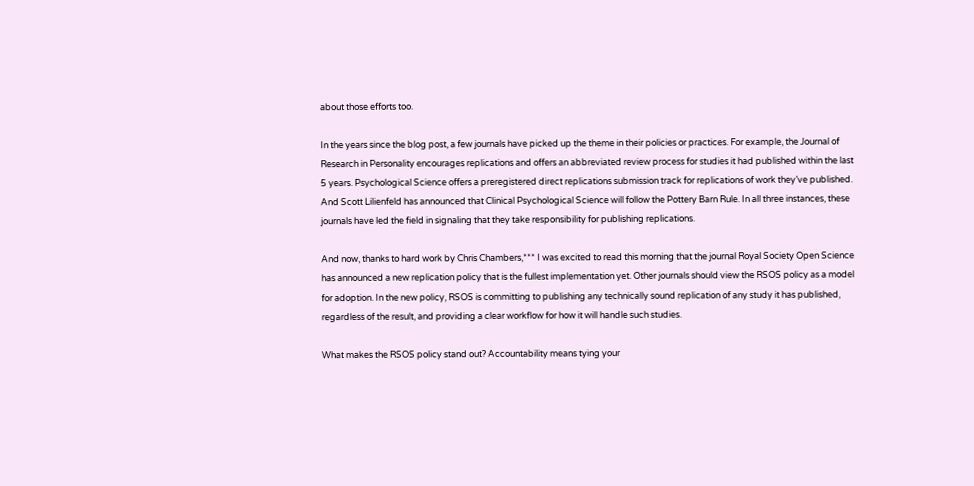about those efforts too.

In the years since the blog post, a few journals have picked up the theme in their policies or practices. For example, the Journal of Research in Personality encourages replications and offers an abbreviated review process for studies it had published within the last 5 years. Psychological Science offers a preregistered direct replications submission track for replications of work they’ve published. And Scott Lilienfeld has announced that Clinical Psychological Science will follow the Pottery Barn Rule. In all three instances, these journals have led the field in signaling that they take responsibility for publishing replications.

And now, thanks to hard work by Chris Chambers,*** I was excited to read this morning that the journal Royal Society Open Science has announced a new replication policy that is the fullest implementation yet. Other journals should view the RSOS policy as a model for adoption. In the new policy, RSOS is committing to publishing any technically sound replication of any study it has published, regardless of the result, and providing a clear workflow for how it will handle such studies.

What makes the RSOS policy stand out? Accountability means tying your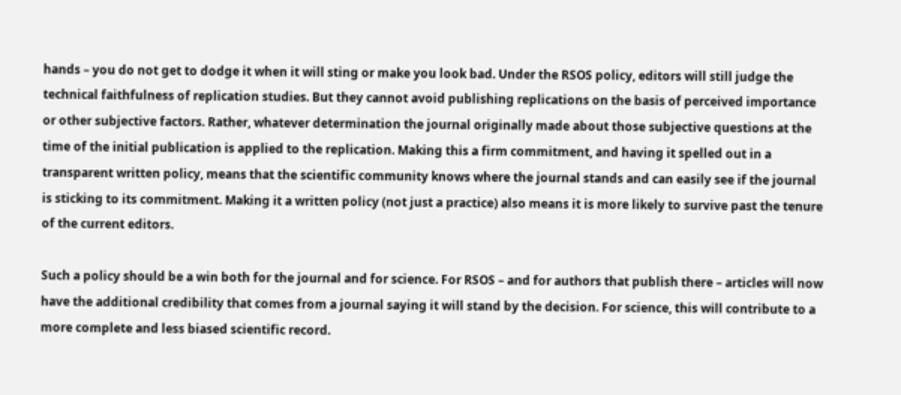hands – you do not get to dodge it when it will sting or make you look bad. Under the RSOS policy, editors will still judge the technical faithfulness of replication studies. But they cannot avoid publishing replications on the basis of perceived importance or other subjective factors. Rather, whatever determination the journal originally made about those subjective questions at the time of the initial publication is applied to the replication. Making this a firm commitment, and having it spelled out in a transparent written policy, means that the scientific community knows where the journal stands and can easily see if the journal is sticking to its commitment. Making it a written policy (not just a practice) also means it is more likely to survive past the tenure of the current editors.

Such a policy should be a win both for the journal and for science. For RSOS – and for authors that publish there – articles will now have the additional credibility that comes from a journal saying it will stand by the decision. For science, this will contribute to a more complete and less biased scientific record.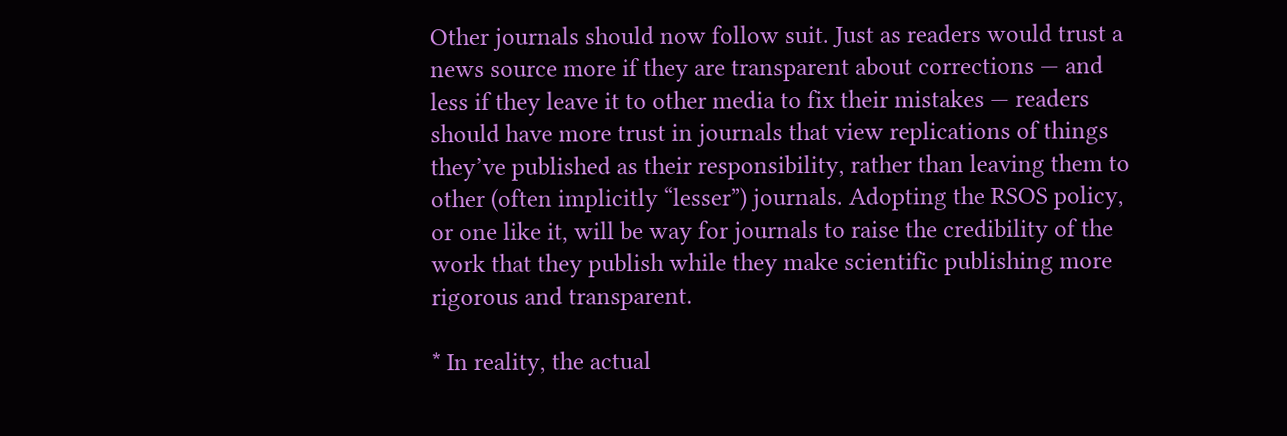Other journals should now follow suit. Just as readers would trust a news source more if they are transparent about corrections — and less if they leave it to other media to fix their mistakes — readers should have more trust in journals that view replications of things they’ve published as their responsibility, rather than leaving them to other (often implicitly “lesser”) journals. Adopting the RSOS policy, or one like it, will be way for journals to raise the credibility of the work that they publish while they make scientific publishing more rigorous and transparent.

* In reality, the actual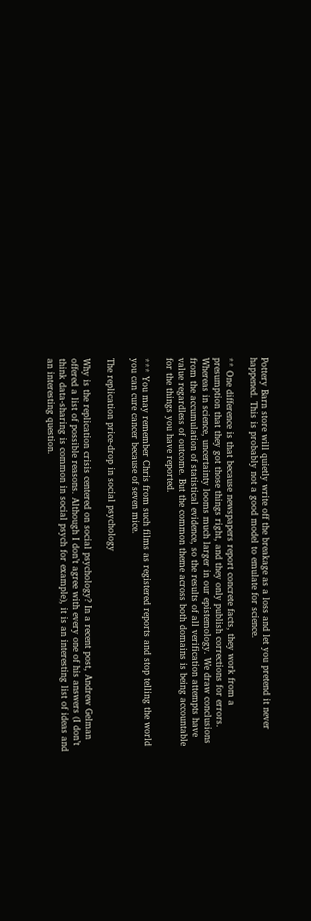Pottery Barn store will quietly write off the breakage as a loss and let you pretend it never happened. This is probably not a good model to emulate for science.

** One difference is that because newspapers report concrete facts, they work from a presumption that they got those things right, and they only publish corrections for errors. Whereas in science, uncertainty looms much larger in our epistemology. We draw conclusions from the accumulation of statistical evidence, so the results of all verification attempts have value regardless of outcome. But the common theme across both domains is being accountable for the things you have reported.

*** You may remember Chris from such films as registered reports and stop telling the world you can cure cancer because of seven mice.

The replication price-drop in social psychology

Why is the replication crisis centered on social psychology? In a recent post, Andrew Gelman offered a list of possible reasons. Although I don’t agree with every one of his answers (I don’t think data-sharing is common in social psych for example), it is an interesting list of ideas and an interesting question.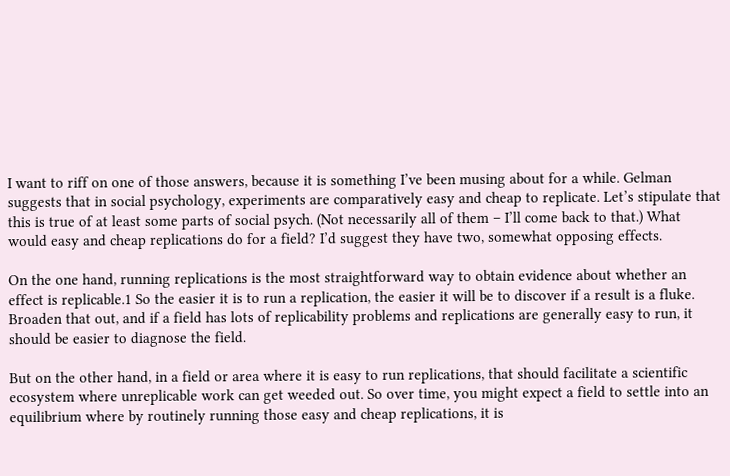I want to riff on one of those answers, because it is something I’ve been musing about for a while. Gelman suggests that in social psychology, experiments are comparatively easy and cheap to replicate. Let’s stipulate that this is true of at least some parts of social psych. (Not necessarily all of them – I’ll come back to that.) What would easy and cheap replications do for a field? I’d suggest they have two, somewhat opposing effects.

On the one hand, running replications is the most straightforward way to obtain evidence about whether an effect is replicable.1 So the easier it is to run a replication, the easier it will be to discover if a result is a fluke. Broaden that out, and if a field has lots of replicability problems and replications are generally easy to run, it should be easier to diagnose the field.

But on the other hand, in a field or area where it is easy to run replications, that should facilitate a scientific ecosystem where unreplicable work can get weeded out. So over time, you might expect a field to settle into an equilibrium where by routinely running those easy and cheap replications, it is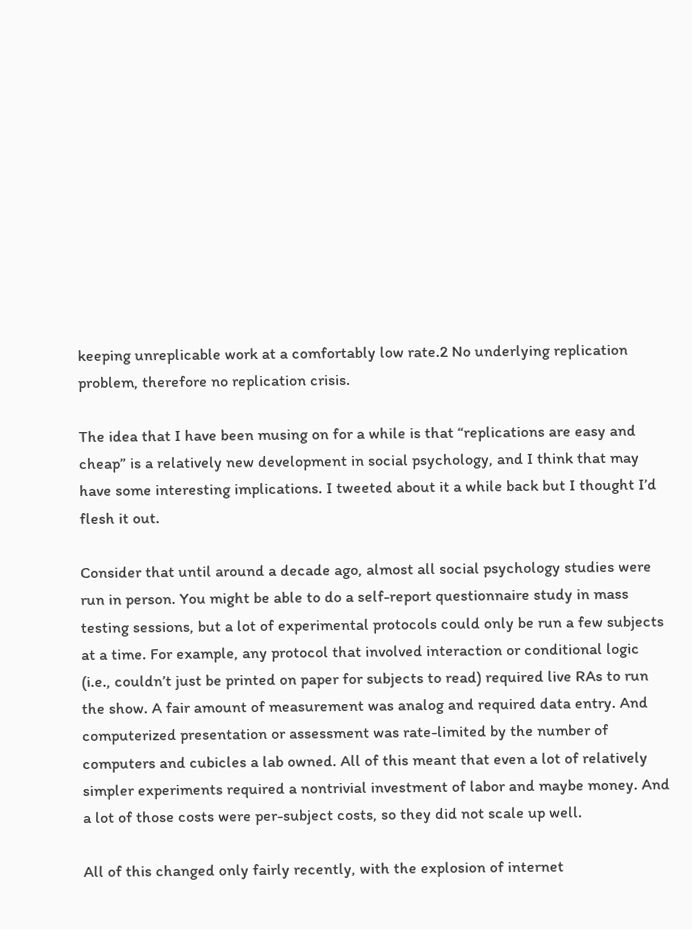keeping unreplicable work at a comfortably low rate.2 No underlying replication problem, therefore no replication crisis.

The idea that I have been musing on for a while is that “replications are easy and cheap” is a relatively new development in social psychology, and I think that may have some interesting implications. I tweeted about it a while back but I thought I’d flesh it out.

Consider that until around a decade ago, almost all social psychology studies were run in person. You might be able to do a self-report questionnaire study in mass testing sessions, but a lot of experimental protocols could only be run a few subjects at a time. For example, any protocol that involved interaction or conditional logic (i.e., couldn’t just be printed on paper for subjects to read) required live RAs to run the show. A fair amount of measurement was analog and required data entry. And computerized presentation or assessment was rate-limited by the number of computers and cubicles a lab owned. All of this meant that even a lot of relatively simpler experiments required a nontrivial investment of labor and maybe money. And a lot of those costs were per-subject costs, so they did not scale up well.

All of this changed only fairly recently, with the explosion of internet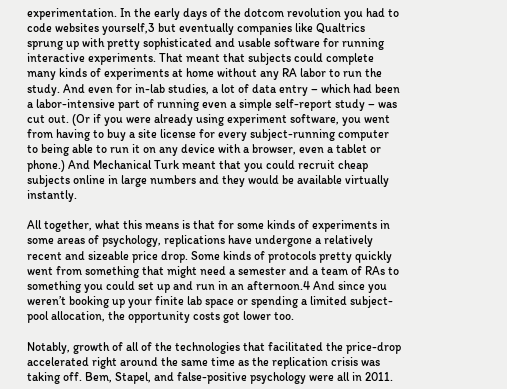experimentation. In the early days of the dotcom revolution you had to code websites yourself,3 but eventually companies like Qualtrics sprung up with pretty sophisticated and usable software for running interactive experiments. That meant that subjects could complete many kinds of experiments at home without any RA labor to run the study. And even for in-lab studies, a lot of data entry – which had been a labor-intensive part of running even a simple self-report study – was cut out. (Or if you were already using experiment software, you went from having to buy a site license for every subject-running computer to being able to run it on any device with a browser, even a tablet or phone.) And Mechanical Turk meant that you could recruit cheap subjects online in large numbers and they would be available virtually instantly.

All together, what this means is that for some kinds of experiments in some areas of psychology, replications have undergone a relatively recent and sizeable price drop. Some kinds of protocols pretty quickly went from something that might need a semester and a team of RAs to something you could set up and run in an afternoon.4 And since you weren’t booking up your finite lab space or spending a limited subject-pool allocation, the opportunity costs got lower too.

Notably, growth of all of the technologies that facilitated the price-drop accelerated right around the same time as the replication crisis was taking off. Bem, Stapel, and false-positive psychology were all in 2011.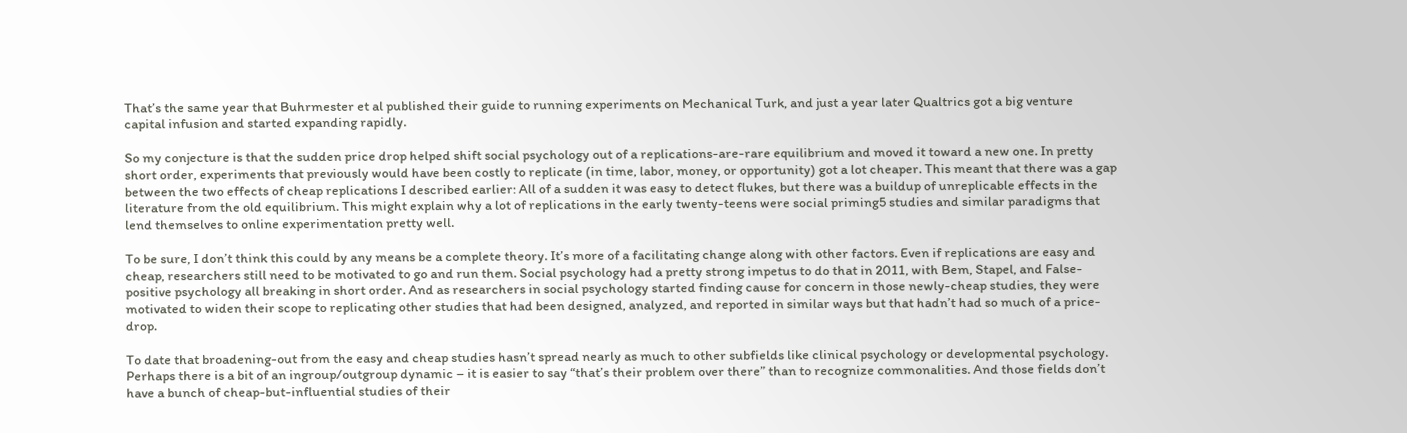That’s the same year that Buhrmester et al published their guide to running experiments on Mechanical Turk, and just a year later Qualtrics got a big venture capital infusion and started expanding rapidly.

So my conjecture is that the sudden price drop helped shift social psychology out of a replications-are-rare equilibrium and moved it toward a new one. In pretty short order, experiments that previously would have been costly to replicate (in time, labor, money, or opportunity) got a lot cheaper. This meant that there was a gap between the two effects of cheap replications I described earlier: All of a sudden it was easy to detect flukes, but there was a buildup of unreplicable effects in the literature from the old equilibrium. This might explain why a lot of replications in the early twenty-teens were social priming5 studies and similar paradigms that lend themselves to online experimentation pretty well.

To be sure, I don’t think this could by any means be a complete theory. It’s more of a facilitating change along with other factors. Even if replications are easy and cheap, researchers still need to be motivated to go and run them. Social psychology had a pretty strong impetus to do that in 2011, with Bem, Stapel, and False-positive psychology all breaking in short order. And as researchers in social psychology started finding cause for concern in those newly-cheap studies, they were motivated to widen their scope to replicating other studies that had been designed, analyzed, and reported in similar ways but that hadn’t had so much of a price-drop.

To date that broadening-out from the easy and cheap studies hasn’t spread nearly as much to other subfields like clinical psychology or developmental psychology. Perhaps there is a bit of an ingroup/outgroup dynamic – it is easier to say “that’s their problem over there” than to recognize commonalities. And those fields don’t have a bunch of cheap-but-influential studies of their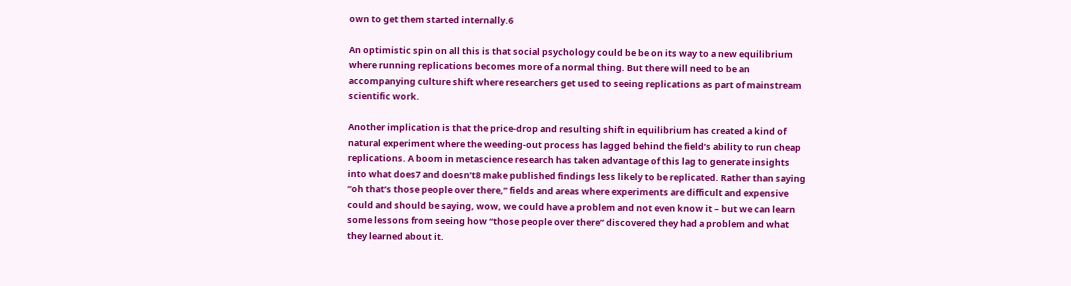own to get them started internally.6

An optimistic spin on all this is that social psychology could be be on its way to a new equilibrium where running replications becomes more of a normal thing. But there will need to be an accompanying culture shift where researchers get used to seeing replications as part of mainstream scientific work.

Another implication is that the price-drop and resulting shift in equilibrium has created a kind of natural experiment where the weeding-out process has lagged behind the field’s ability to run cheap replications. A boom in metascience research has taken advantage of this lag to generate insights into what does7 and doesn’t8 make published findings less likely to be replicated. Rather than saying “oh that’s those people over there,” fields and areas where experiments are difficult and expensive could and should be saying, wow, we could have a problem and not even know it – but we can learn some lessons from seeing how “those people over there” discovered they had a problem and what they learned about it.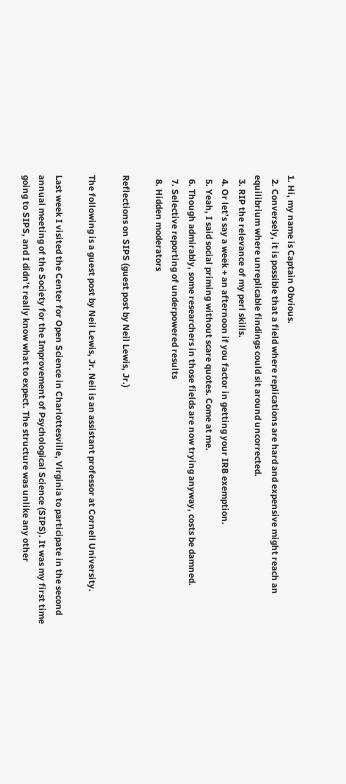1. Hi, my name is Captain Obvious.
  2. Conversely, it is possible that a field where replications are hard and expensive might reach an equilibrium where unreplicable findings could sit around uncorrected.
  3. RIP the relevance of my perl skills.
  4. Or let’s say a week + an afternoon if you factor in getting your IRB exemption.
  5. Yeah, I said social priming without scare quotes. Come at me.
  6. Though admirably, some researchers in those fields are now trying anyway, costs be damned.
  7. Selective reporting of underpowered results
  8. Hidden moderators

Reflections on SIPS (guest post by Neil Lewis, Jr.)

The following is a guest post by Neil Lewis, Jr. Neil is an assistant professor at Cornell University.

Last week I visited the Center for Open Science in Charlottesville, Virginia to participate in the second annual meeting of the Society for the Improvement of Psychological Science (SIPS). It was my first time going to SIPS, and I didn’t really know what to expect. The structure was unlike any other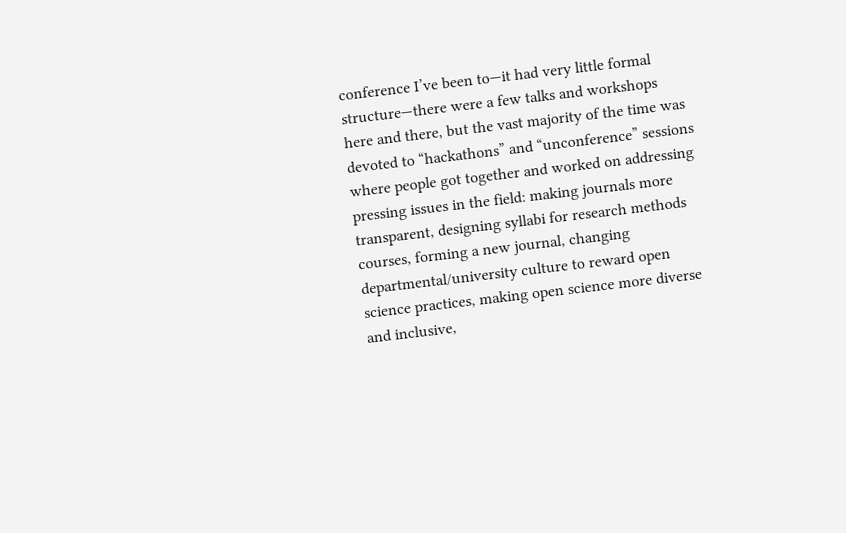conference I’ve been to—it had very little formal structure—there were a few talks and workshops here and there, but the vast majority of the time was devoted to “hackathons” and “unconference” sessions where people got together and worked on addressing pressing issues in the field: making journals more transparent, designing syllabi for research methods courses, forming a new journal, changing departmental/university culture to reward open science practices, making open science more diverse and inclusive,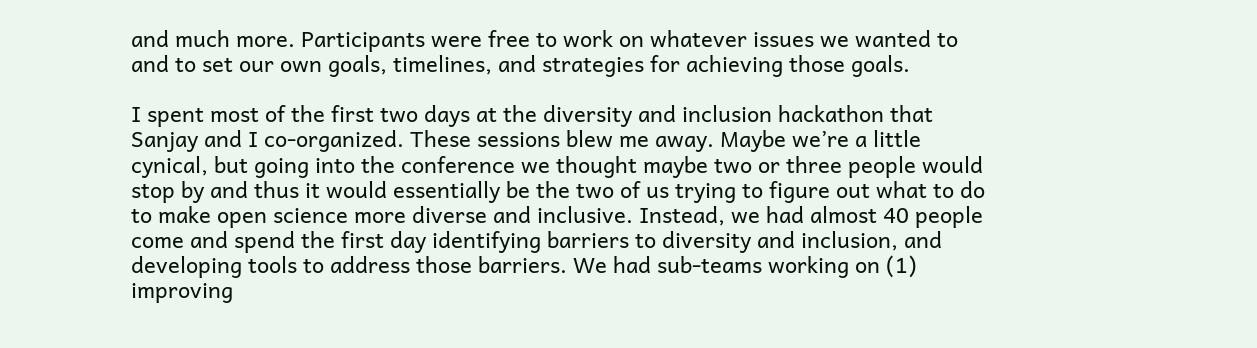and much more. Participants were free to work on whatever issues we wanted to and to set our own goals, timelines, and strategies for achieving those goals.

I spent most of the first two days at the diversity and inclusion hackathon that Sanjay and I co-organized. These sessions blew me away. Maybe we’re a little cynical, but going into the conference we thought maybe two or three people would stop by and thus it would essentially be the two of us trying to figure out what to do to make open science more diverse and inclusive. Instead, we had almost 40 people come and spend the first day identifying barriers to diversity and inclusion, and developing tools to address those barriers. We had sub-teams working on (1) improving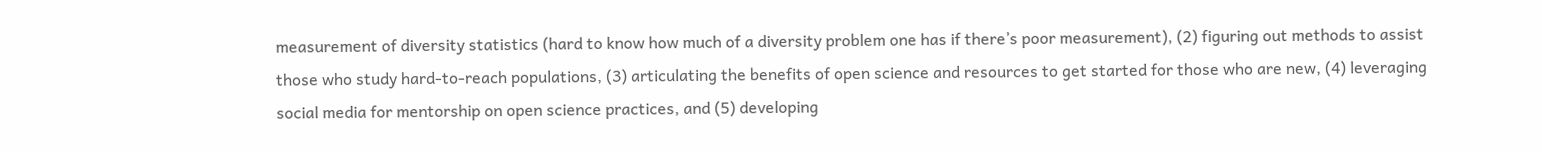measurement of diversity statistics (hard to know how much of a diversity problem one has if there’s poor measurement), (2) figuring out methods to assist those who study hard-to-reach populations, (3) articulating the benefits of open science and resources to get started for those who are new, (4) leveraging social media for mentorship on open science practices, and (5) developing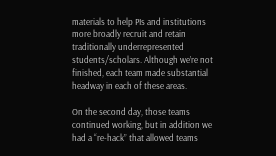materials to help PIs and institutions more broadly recruit and retain traditionally underrepresented students/scholars. Although we’re not finished, each team made substantial headway in each of these areas.

On the second day, those teams continued working, but in addition we had a “re-hack” that allowed teams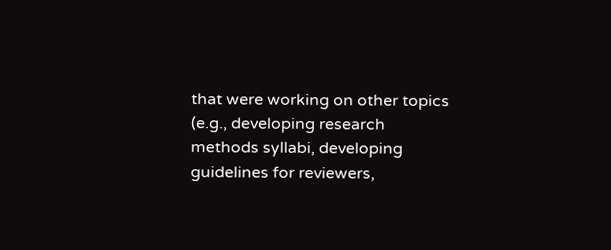that were working on other topics (e.g., developing research methods syllabi, developing guidelines for reviewers,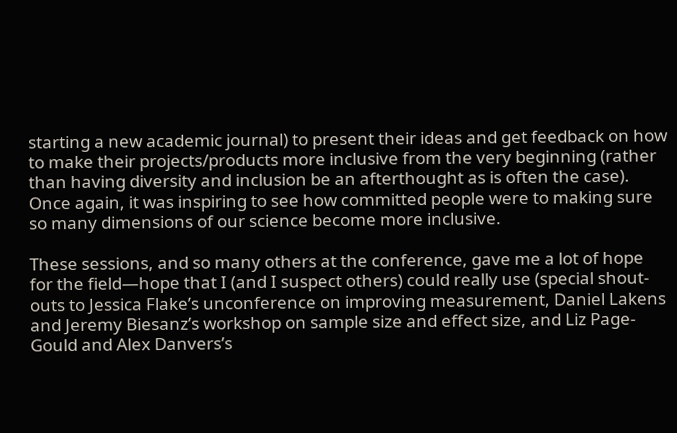starting a new academic journal) to present their ideas and get feedback on how to make their projects/products more inclusive from the very beginning (rather than having diversity and inclusion be an afterthought as is often the case). Once again, it was inspiring to see how committed people were to making sure so many dimensions of our science become more inclusive.

These sessions, and so many others at the conference, gave me a lot of hope for the field—hope that I (and I suspect others) could really use (special shout-outs to Jessica Flake’s unconference on improving measurement, Daniel Lakens and Jeremy Biesanz’s workshop on sample size and effect size, and Liz Page-Gould and Alex Danvers’s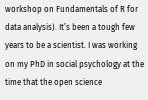workshop on Fundamentals of R for data analysis). It’s been a tough few years to be a scientist. I was working on my PhD in social psychology at the time that the open science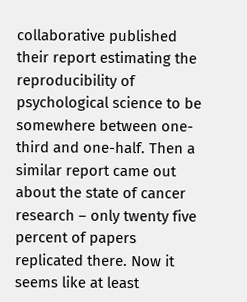collaborative published their report estimating the reproducibility of psychological science to be somewhere between one-third and one-half. Then a similar report came out about the state of cancer research – only twenty five percent of papers replicated there. Now it seems like at least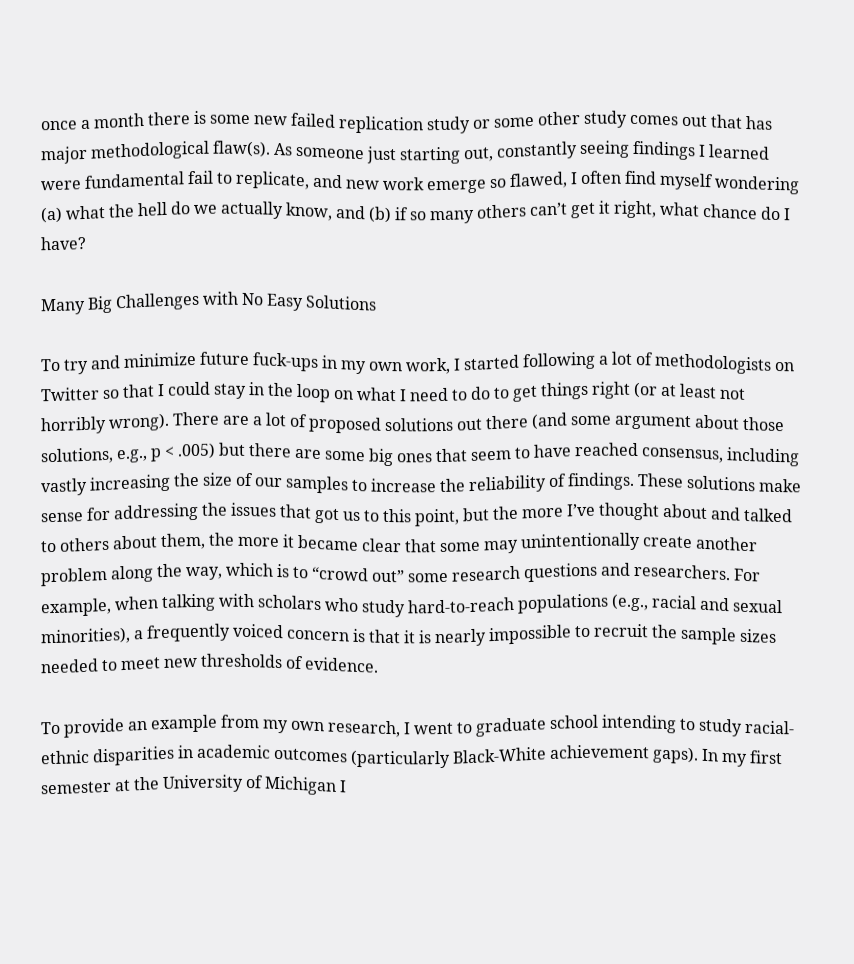once a month there is some new failed replication study or some other study comes out that has major methodological flaw(s). As someone just starting out, constantly seeing findings I learned were fundamental fail to replicate, and new work emerge so flawed, I often find myself wondering (a) what the hell do we actually know, and (b) if so many others can’t get it right, what chance do I have?

Many Big Challenges with No Easy Solutions

To try and minimize future fuck-ups in my own work, I started following a lot of methodologists on Twitter so that I could stay in the loop on what I need to do to get things right (or at least not horribly wrong). There are a lot of proposed solutions out there (and some argument about those solutions, e.g., p < .005) but there are some big ones that seem to have reached consensus, including vastly increasing the size of our samples to increase the reliability of findings. These solutions make sense for addressing the issues that got us to this point, but the more I’ve thought about and talked to others about them, the more it became clear that some may unintentionally create another problem along the way, which is to “crowd out” some research questions and researchers. For example, when talking with scholars who study hard-to-reach populations (e.g., racial and sexual minorities), a frequently voiced concern is that it is nearly impossible to recruit the sample sizes needed to meet new thresholds of evidence.

To provide an example from my own research, I went to graduate school intending to study racial-ethnic disparities in academic outcomes (particularly Black-White achievement gaps). In my first semester at the University of Michigan I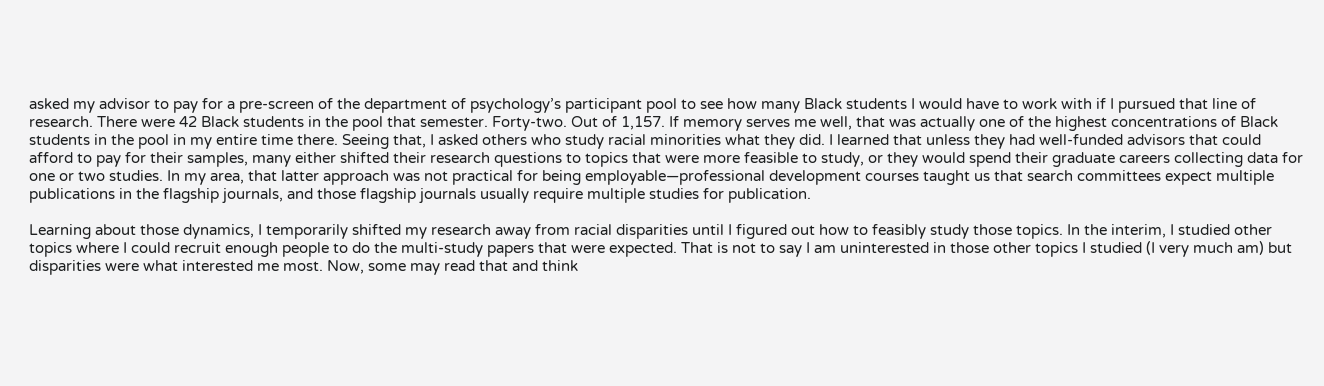asked my advisor to pay for a pre-screen of the department of psychology’s participant pool to see how many Black students I would have to work with if I pursued that line of research. There were 42 Black students in the pool that semester. Forty-two. Out of 1,157. If memory serves me well, that was actually one of the highest concentrations of Black students in the pool in my entire time there. Seeing that, I asked others who study racial minorities what they did. I learned that unless they had well-funded advisors that could afford to pay for their samples, many either shifted their research questions to topics that were more feasible to study, or they would spend their graduate careers collecting data for one or two studies. In my area, that latter approach was not practical for being employable—professional development courses taught us that search committees expect multiple publications in the flagship journals, and those flagship journals usually require multiple studies for publication.

Learning about those dynamics, I temporarily shifted my research away from racial disparities until I figured out how to feasibly study those topics. In the interim, I studied other topics where I could recruit enough people to do the multi-study papers that were expected. That is not to say I am uninterested in those other topics I studied (I very much am) but disparities were what interested me most. Now, some may read that and think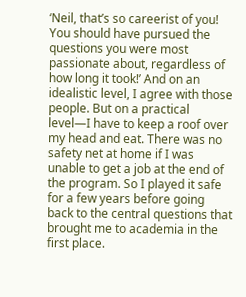‘Neil, that’s so careerist of you! You should have pursued the questions you were most passionate about, regardless of how long it took!’ And on an idealistic level, I agree with those people. But on a practical level—I have to keep a roof over my head and eat. There was no safety net at home if I was unable to get a job at the end of the program. So I played it safe for a few years before going back to the central questions that brought me to academia in the first place.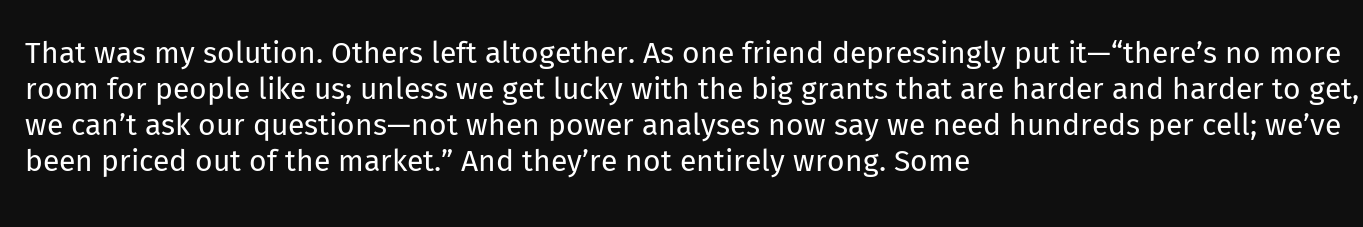That was my solution. Others left altogether. As one friend depressingly put it—“there’s no more room for people like us; unless we get lucky with the big grants that are harder and harder to get, we can’t ask our questions—not when power analyses now say we need hundreds per cell; we’ve been priced out of the market.” And they’re not entirely wrong. Some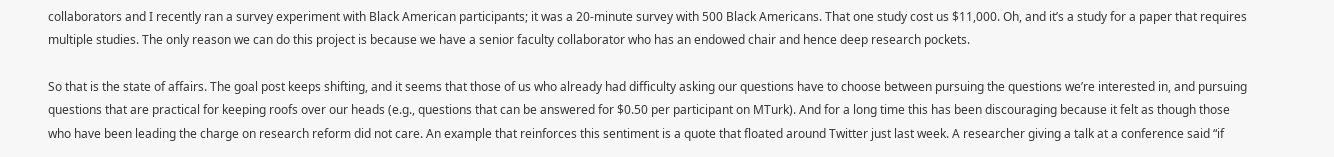collaborators and I recently ran a survey experiment with Black American participants; it was a 20-minute survey with 500 Black Americans. That one study cost us $11,000. Oh, and it’s a study for a paper that requires multiple studies. The only reason we can do this project is because we have a senior faculty collaborator who has an endowed chair and hence deep research pockets.

So that is the state of affairs. The goal post keeps shifting, and it seems that those of us who already had difficulty asking our questions have to choose between pursuing the questions we’re interested in, and pursuing questions that are practical for keeping roofs over our heads (e.g., questions that can be answered for $0.50 per participant on MTurk). And for a long time this has been discouraging because it felt as though those who have been leading the charge on research reform did not care. An example that reinforces this sentiment is a quote that floated around Twitter just last week. A researcher giving a talk at a conference said “if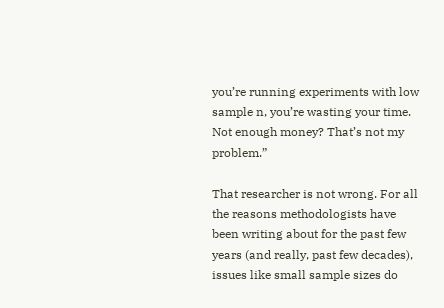you’re running experiments with low sample n, you’re wasting your time. Not enough money? That’s not my problem.”

That researcher is not wrong. For all the reasons methodologists have been writing about for the past few years (and really, past few decades), issues like small sample sizes do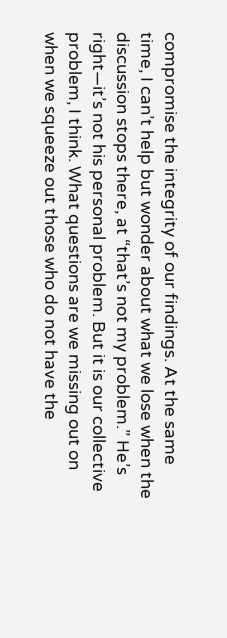compromise the integrity of our findings. At the same time, I can’t help but wonder about what we lose when the discussion stops there, at “that’s not my problem.” He’s right—it’s not his personal problem. But it is our collective problem, I think. What questions are we missing out on when we squeeze out those who do not have the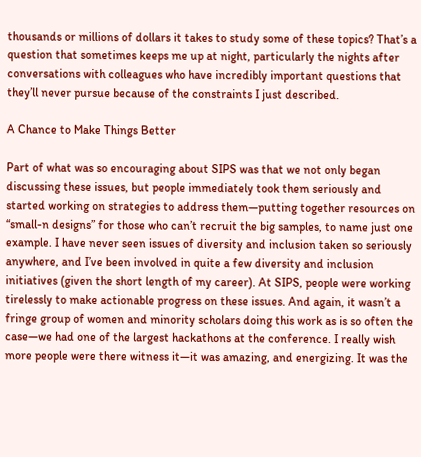thousands or millions of dollars it takes to study some of these topics? That’s a question that sometimes keeps me up at night, particularly the nights after conversations with colleagues who have incredibly important questions that they’ll never pursue because of the constraints I just described.

A Chance to Make Things Better

Part of what was so encouraging about SIPS was that we not only began discussing these issues, but people immediately took them seriously and started working on strategies to address them—putting together resources on “small-n designs” for those who can’t recruit the big samples, to name just one example. I have never seen issues of diversity and inclusion taken so seriously anywhere, and I’ve been involved in quite a few diversity and inclusion initiatives (given the short length of my career). At SIPS, people were working tirelessly to make actionable progress on these issues. And again, it wasn’t a fringe group of women and minority scholars doing this work as is so often the case—we had one of the largest hackathons at the conference. I really wish more people were there witness it—it was amazing, and energizing. It was the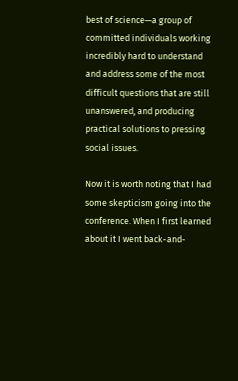best of science—a group of committed individuals working incredibly hard to understand and address some of the most difficult questions that are still unanswered, and producing practical solutions to pressing social issues.

Now it is worth noting that I had some skepticism going into the conference. When I first learned about it I went back-and-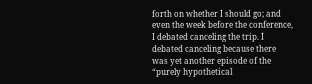forth on whether I should go; and even the week before the conference, I debated canceling the trip. I debated canceling because there was yet another episode of the “purely hypothetical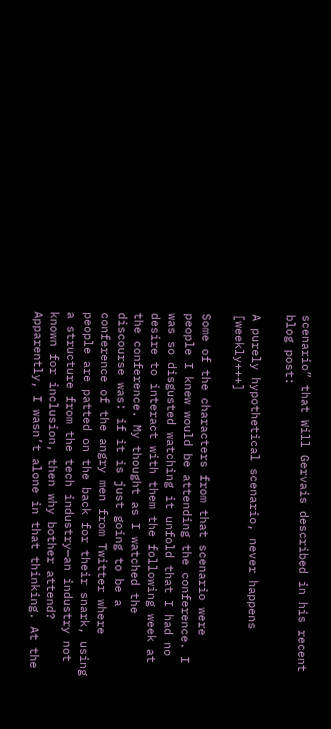scenario” that Will Gervais described in his recent blog post:

A purely hypothetical scenario, never happens [weekly+++]

Some of the characters from that scenario were people I knew would be attending the conference. I was so disgusted watching it unfold that I had no desire to interact with them the following week at the conference. My thought as I watched the discourse was: if it is just going to be a conference of the angry men from Twitter where people are patted on the back for their snark, using a structure from the tech industry—an industry not known for inclusion, then why bother attend? Apparently, I wasn’t alone in that thinking. At the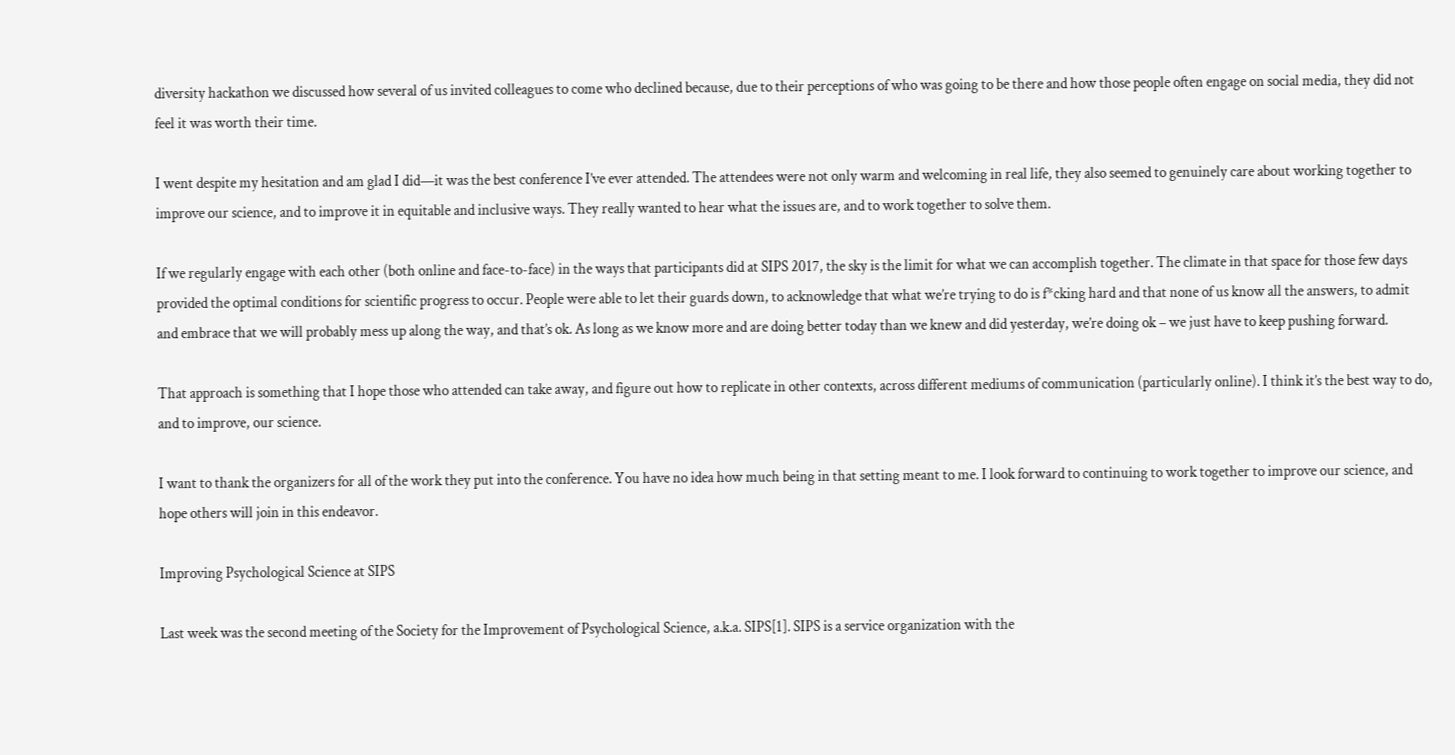diversity hackathon we discussed how several of us invited colleagues to come who declined because, due to their perceptions of who was going to be there and how those people often engage on social media, they did not feel it was worth their time.

I went despite my hesitation and am glad I did—it was the best conference I’ve ever attended. The attendees were not only warm and welcoming in real life, they also seemed to genuinely care about working together to improve our science, and to improve it in equitable and inclusive ways. They really wanted to hear what the issues are, and to work together to solve them.

If we regularly engage with each other (both online and face-to-face) in the ways that participants did at SIPS 2017, the sky is the limit for what we can accomplish together. The climate in that space for those few days provided the optimal conditions for scientific progress to occur. People were able to let their guards down, to acknowledge that what we’re trying to do is f*cking hard and that none of us know all the answers, to admit and embrace that we will probably mess up along the way, and that’s ok. As long as we know more and are doing better today than we knew and did yesterday, we’re doing ok – we just have to keep pushing forward.

That approach is something that I hope those who attended can take away, and figure out how to replicate in other contexts, across different mediums of communication (particularly online). I think it’s the best way to do, and to improve, our science.

I want to thank the organizers for all of the work they put into the conference. You have no idea how much being in that setting meant to me. I look forward to continuing to work together to improve our science, and hope others will join in this endeavor.

Improving Psychological Science at SIPS

Last week was the second meeting of the Society for the Improvement of Psychological Science, a.k.a. SIPS[1]. SIPS is a service organization with the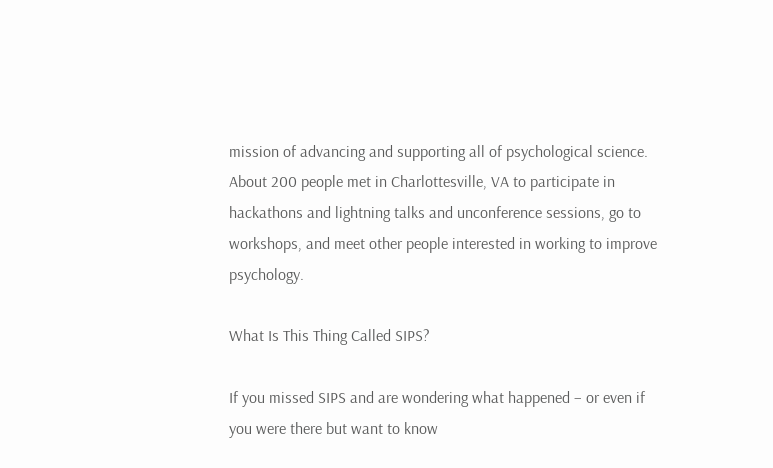mission of advancing and supporting all of psychological science. About 200 people met in Charlottesville, VA to participate in hackathons and lightning talks and unconference sessions, go to workshops, and meet other people interested in working to improve psychology.

What Is This Thing Called SIPS?

If you missed SIPS and are wondering what happened – or even if you were there but want to know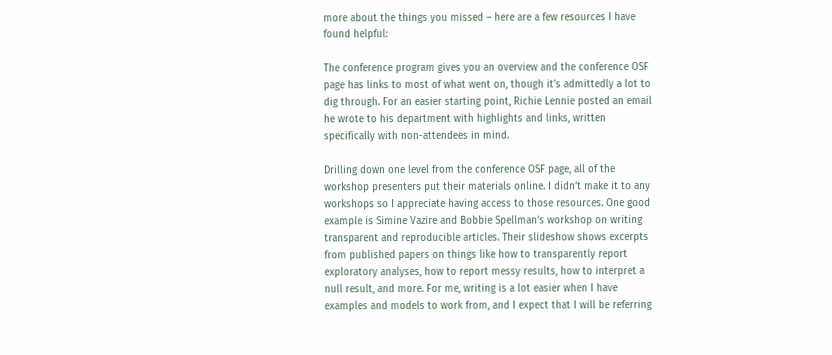more about the things you missed – here are a few resources I have found helpful:

The conference program gives you an overview and the conference OSF page has links to most of what went on, though it’s admittedly a lot to dig through. For an easier starting point, Richie Lennie posted an email he wrote to his department with highlights and links, written specifically with non-attendees in mind.

Drilling down one level from the conference OSF page, all of the workshop presenters put their materials online. I didn’t make it to any workshops so I appreciate having access to those resources. One good example is Simine Vazire and Bobbie Spellman’s workshop on writing transparent and reproducible articles. Their slideshow shows excerpts from published papers on things like how to transparently report exploratory analyses, how to report messy results, how to interpret a null result, and more. For me, writing is a lot easier when I have examples and models to work from, and I expect that I will be referring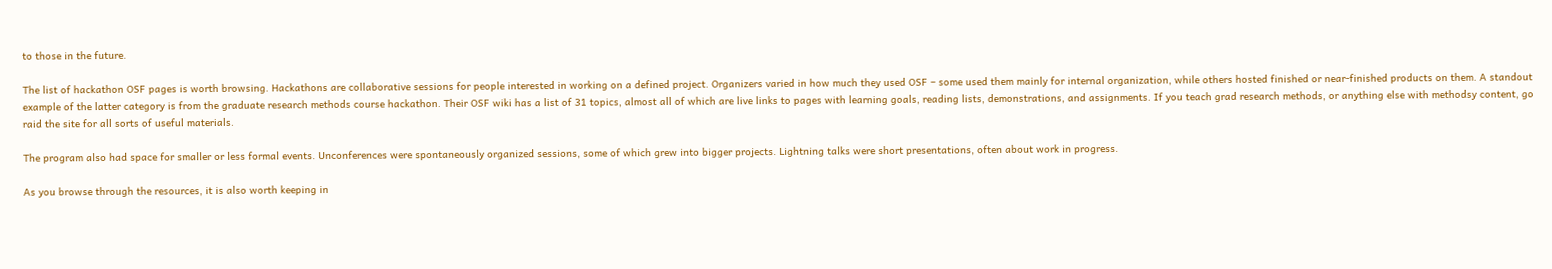to those in the future.

The list of hackathon OSF pages is worth browsing. Hackathons are collaborative sessions for people interested in working on a defined project. Organizers varied in how much they used OSF – some used them mainly for internal organization, while others hosted finished or near-finished products on them. A standout example of the latter category is from the graduate research methods course hackathon. Their OSF wiki has a list of 31 topics, almost all of which are live links to pages with learning goals, reading lists, demonstrations, and assignments. If you teach grad research methods, or anything else with methodsy content, go raid the site for all sorts of useful materials.

The program also had space for smaller or less formal events. Unconferences were spontaneously organized sessions, some of which grew into bigger projects. Lightning talks were short presentations, often about work in progress.

As you browse through the resources, it is also worth keeping in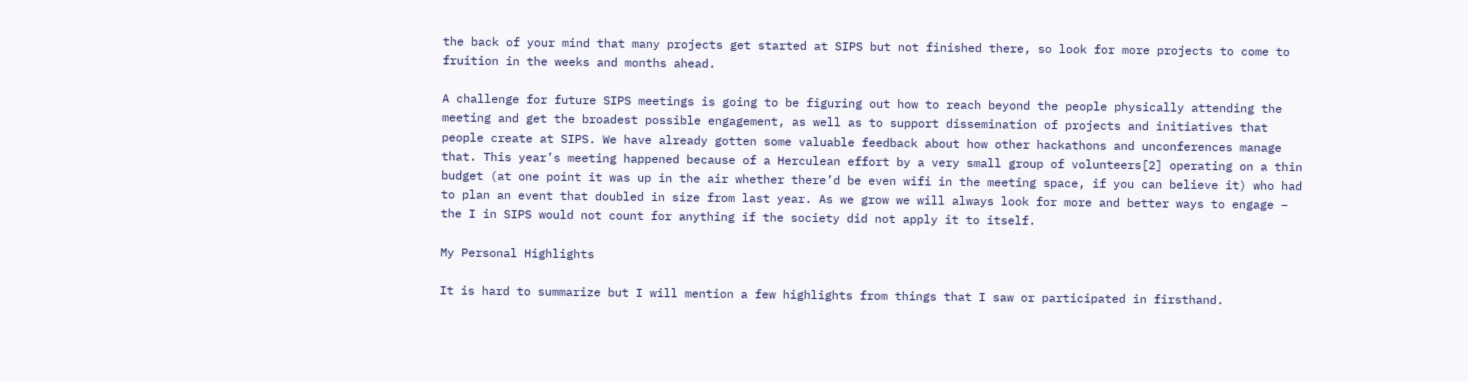the back of your mind that many projects get started at SIPS but not finished there, so look for more projects to come to fruition in the weeks and months ahead.

A challenge for future SIPS meetings is going to be figuring out how to reach beyond the people physically attending the meeting and get the broadest possible engagement, as well as to support dissemination of projects and initiatives that people create at SIPS. We have already gotten some valuable feedback about how other hackathons and unconferences manage that. This year’s meeting happened because of a Herculean effort by a very small group of volunteers[2] operating on a thin budget (at one point it was up in the air whether there’d be even wifi in the meeting space, if you can believe it) who had to plan an event that doubled in size from last year. As we grow we will always look for more and better ways to engage – the I in SIPS would not count for anything if the society did not apply it to itself.

My Personal Highlights

It is hard to summarize but I will mention a few highlights from things that I saw or participated in firsthand.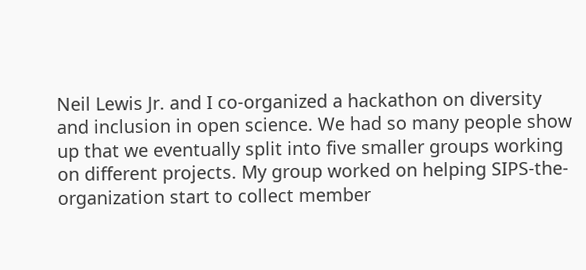Neil Lewis Jr. and I co-organized a hackathon on diversity and inclusion in open science. We had so many people show up that we eventually split into five smaller groups working on different projects. My group worked on helping SIPS-the-organization start to collect member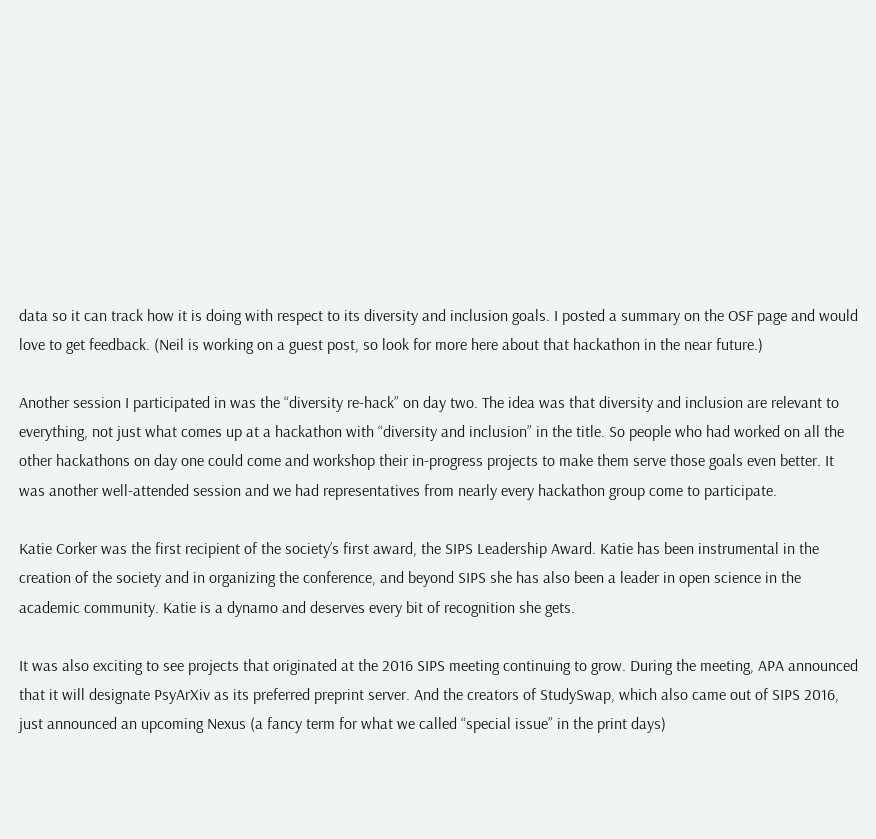data so it can track how it is doing with respect to its diversity and inclusion goals. I posted a summary on the OSF page and would love to get feedback. (Neil is working on a guest post, so look for more here about that hackathon in the near future.)

Another session I participated in was the “diversity re-hack” on day two. The idea was that diversity and inclusion are relevant to everything, not just what comes up at a hackathon with “diversity and inclusion” in the title. So people who had worked on all the other hackathons on day one could come and workshop their in-progress projects to make them serve those goals even better. It was another well-attended session and we had representatives from nearly every hackathon group come to participate.

Katie Corker was the first recipient of the society’s first award, the SIPS Leadership Award. Katie has been instrumental in the creation of the society and in organizing the conference, and beyond SIPS she has also been a leader in open science in the academic community. Katie is a dynamo and deserves every bit of recognition she gets.

It was also exciting to see projects that originated at the 2016 SIPS meeting continuing to grow. During the meeting, APA announced that it will designate PsyArXiv as its preferred preprint server. And the creators of StudySwap, which also came out of SIPS 2016, just announced an upcoming Nexus (a fancy term for what we called “special issue” in the print days)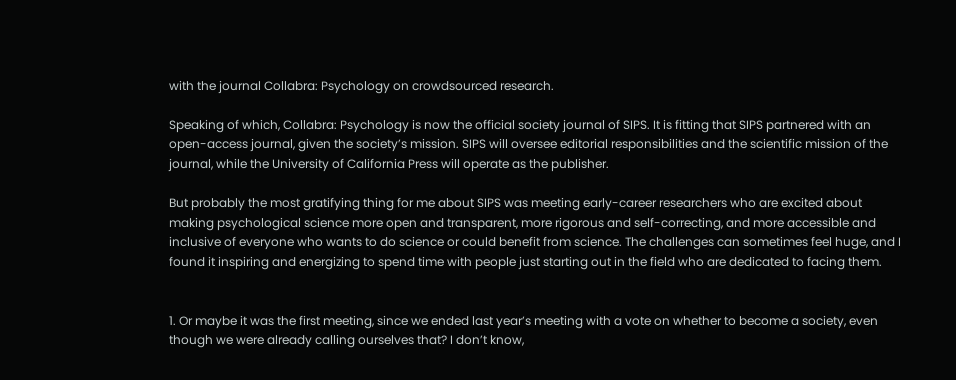with the journal Collabra: Psychology on crowdsourced research.

Speaking of which, Collabra: Psychology is now the official society journal of SIPS. It is fitting that SIPS partnered with an open-access journal, given the society’s mission. SIPS will oversee editorial responsibilities and the scientific mission of the journal, while the University of California Press will operate as the publisher.

But probably the most gratifying thing for me about SIPS was meeting early-career researchers who are excited about making psychological science more open and transparent, more rigorous and self-correcting, and more accessible and inclusive of everyone who wants to do science or could benefit from science. The challenges can sometimes feel huge, and I found it inspiring and energizing to spend time with people just starting out in the field who are dedicated to facing them.


1. Or maybe it was the first meeting, since we ended last year’s meeting with a vote on whether to become a society, even though we were already calling ourselves that? I don’t know,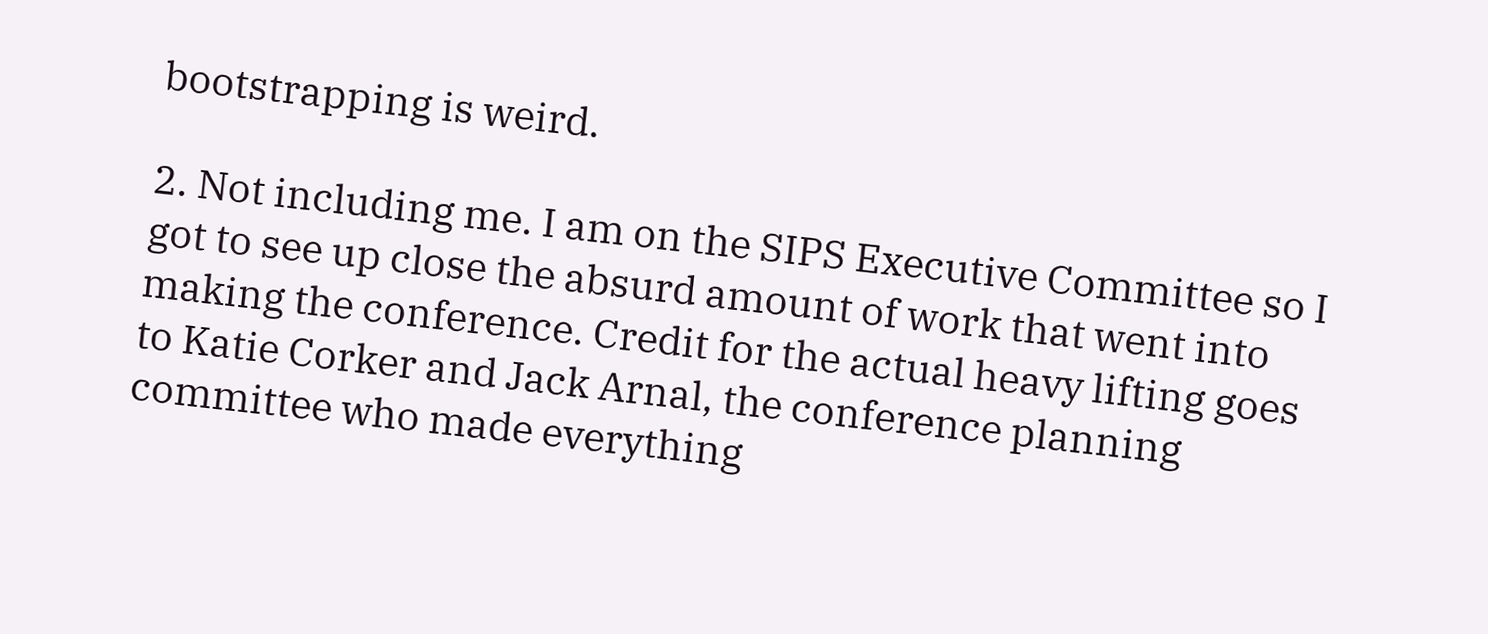bootstrapping is weird.

2. Not including me. I am on the SIPS Executive Committee so I got to see up close the absurd amount of work that went into making the conference. Credit for the actual heavy lifting goes to Katie Corker and Jack Arnal, the conference planning committee who made everything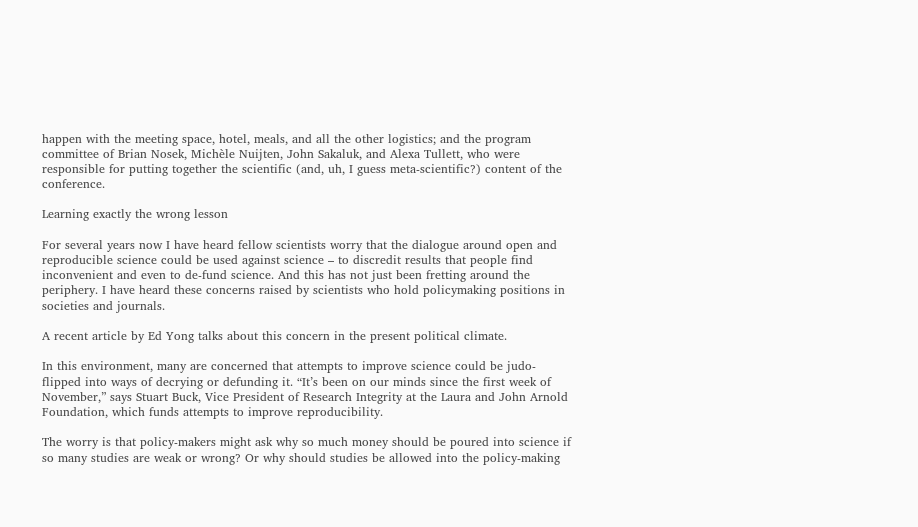happen with the meeting space, hotel, meals, and all the other logistics; and the program committee of Brian Nosek, Michèle Nuijten, John Sakaluk, and Alexa Tullett, who were responsible for putting together the scientific (and, uh, I guess meta-scientific?) content of the conference.

Learning exactly the wrong lesson

For several years now I have heard fellow scientists worry that the dialogue around open and reproducible science could be used against science – to discredit results that people find inconvenient and even to de-fund science. And this has not just been fretting around the periphery. I have heard these concerns raised by scientists who hold policymaking positions in societies and journals.

A recent article by Ed Yong talks about this concern in the present political climate.

In this environment, many are concerned that attempts to improve science could be judo-flipped into ways of decrying or defunding it. “It’s been on our minds since the first week of November,” says Stuart Buck, Vice President of Research Integrity at the Laura and John Arnold Foundation, which funds attempts to improve reproducibility.

The worry is that policy-makers might ask why so much money should be poured into science if so many studies are weak or wrong? Or why should studies be allowed into the policy-making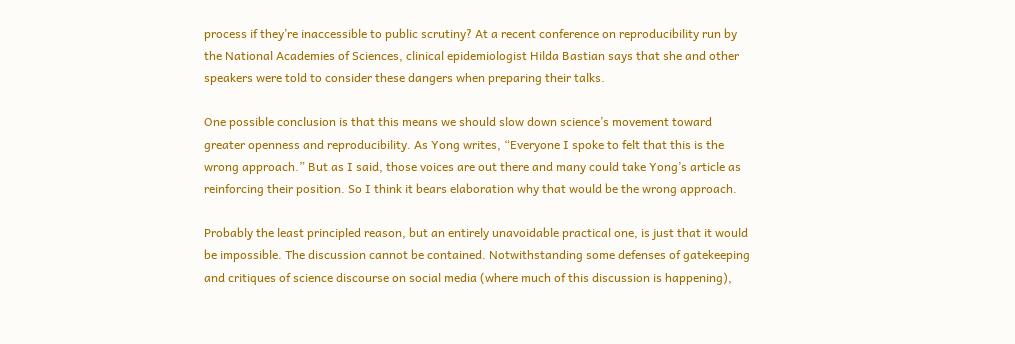process if they’re inaccessible to public scrutiny? At a recent conference on reproducibility run by the National Academies of Sciences, clinical epidemiologist Hilda Bastian says that she and other speakers were told to consider these dangers when preparing their talks.

One possible conclusion is that this means we should slow down science’s movement toward greater openness and reproducibility. As Yong writes, “Everyone I spoke to felt that this is the wrong approach.” But as I said, those voices are out there and many could take Yong’s article as reinforcing their position. So I think it bears elaboration why that would be the wrong approach.

Probably the least principled reason, but an entirely unavoidable practical one, is just that it would be impossible. The discussion cannot be contained. Notwithstanding some defenses of gatekeeping and critiques of science discourse on social media (where much of this discussion is happening),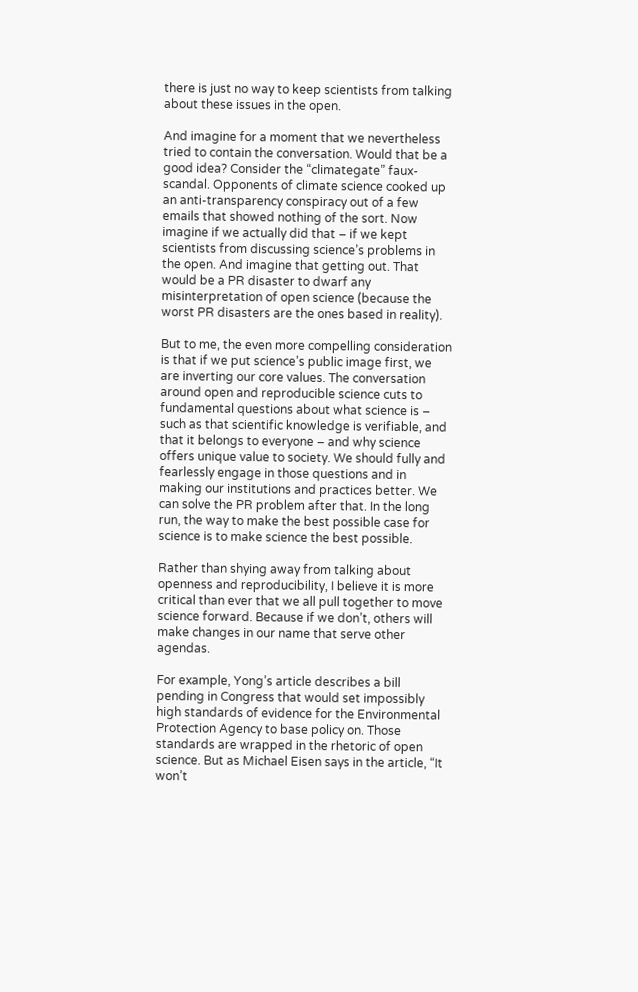there is just no way to keep scientists from talking about these issues in the open.

And imagine for a moment that we nevertheless tried to contain the conversation. Would that be a good idea? Consider the “climategate” faux-scandal. Opponents of climate science cooked up an anti-transparency conspiracy out of a few emails that showed nothing of the sort. Now imagine if we actually did that – if we kept scientists from discussing science’s problems in the open. And imagine that getting out. That would be a PR disaster to dwarf any misinterpretation of open science (because the worst PR disasters are the ones based in reality).

But to me, the even more compelling consideration is that if we put science’s public image first, we are inverting our core values. The conversation around open and reproducible science cuts to fundamental questions about what science is – such as that scientific knowledge is verifiable, and that it belongs to everyone – and why science offers unique value to society. We should fully and fearlessly engage in those questions and in making our institutions and practices better. We can solve the PR problem after that. In the long run, the way to make the best possible case for science is to make science the best possible.

Rather than shying away from talking about openness and reproducibility, I believe it is more critical than ever that we all pull together to move science forward. Because if we don’t, others will make changes in our name that serve other agendas.

For example, Yong’s article describes a bill pending in Congress that would set impossibly high standards of evidence for the Environmental Protection Agency to base policy on. Those standards are wrapped in the rhetoric of open science. But as Michael Eisen says in the article, “It won’t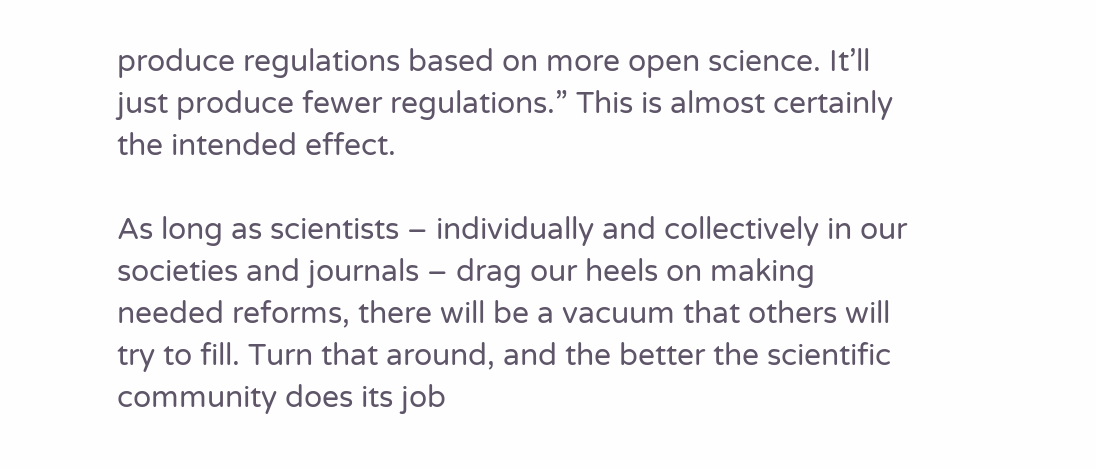produce regulations based on more open science. It’ll just produce fewer regulations.” This is almost certainly the intended effect.

As long as scientists – individually and collectively in our societies and journals – drag our heels on making needed reforms, there will be a vacuum that others will try to fill. Turn that around, and the better the scientific community does its job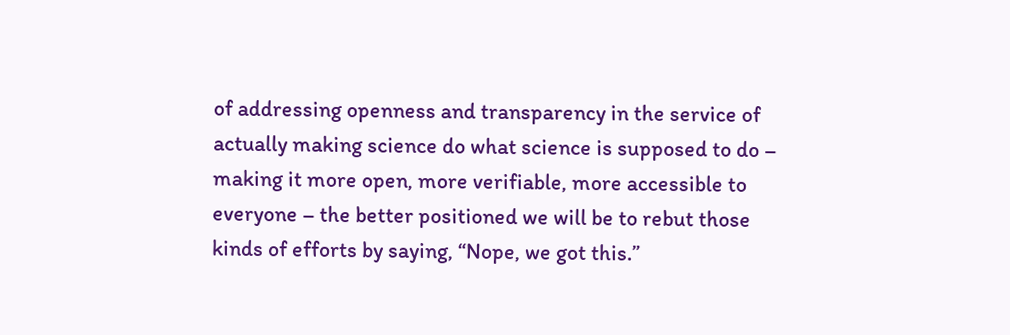of addressing openness and transparency in the service of actually making science do what science is supposed to do – making it more open, more verifiable, more accessible to everyone – the better positioned we will be to rebut those kinds of efforts by saying, “Nope, we got this.”